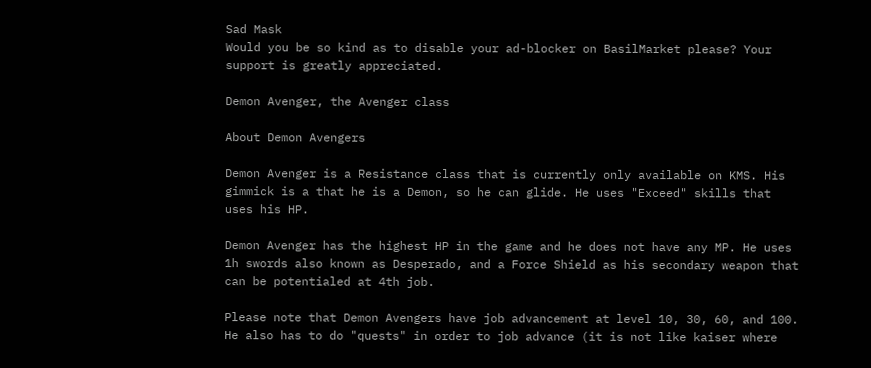Sad Mask
Would you be so kind as to disable your ad-blocker on BasilMarket please? Your support is greatly appreciated.

Demon Avenger, the Avenger class

About Demon Avengers

Demon Avenger is a Resistance class that is currently only available on KMS. His gimmick is a that he is a Demon, so he can glide. He uses "Exceed" skills that uses his HP.

Demon Avenger has the highest HP in the game and he does not have any MP. He uses 1h swords also known as Desperado, and a Force Shield as his secondary weapon that can be potentialed at 4th job.

Please note that Demon Avengers have job advancement at level 10, 30, 60, and 100. He also has to do "quests" in order to job advance (it is not like kaiser where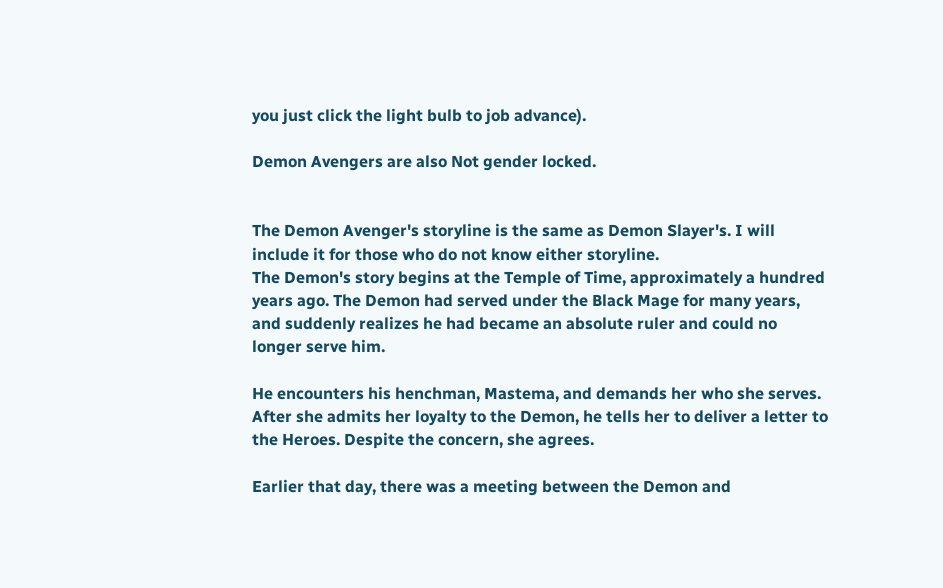you just click the light bulb to job advance).

Demon Avengers are also Not gender locked.


The Demon Avenger's storyline is the same as Demon Slayer's. I will include it for those who do not know either storyline.
The Demon's story begins at the Temple of Time, approximately a hundred years ago. The Demon had served under the Black Mage for many years, and suddenly realizes he had became an absolute ruler and could no longer serve him.

He encounters his henchman, Mastema, and demands her who she serves. After she admits her loyalty to the Demon, he tells her to deliver a letter to the Heroes. Despite the concern, she agrees.

Earlier that day, there was a meeting between the Demon and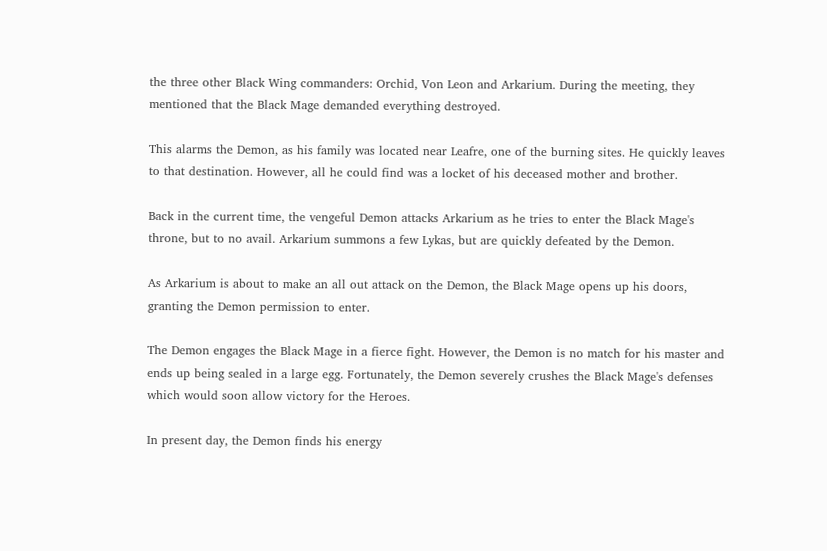the three other Black Wing commanders: Orchid, Von Leon and Arkarium. During the meeting, they mentioned that the Black Mage demanded everything destroyed.

This alarms the Demon, as his family was located near Leafre, one of the burning sites. He quickly leaves to that destination. However, all he could find was a locket of his deceased mother and brother.

Back in the current time, the vengeful Demon attacks Arkarium as he tries to enter the Black Mage's throne, but to no avail. Arkarium summons a few Lykas, but are quickly defeated by the Demon.

As Arkarium is about to make an all out attack on the Demon, the Black Mage opens up his doors, granting the Demon permission to enter.

The Demon engages the Black Mage in a fierce fight. However, the Demon is no match for his master and ends up being sealed in a large egg. Fortunately, the Demon severely crushes the Black Mage's defenses which would soon allow victory for the Heroes.

In present day, the Demon finds his energy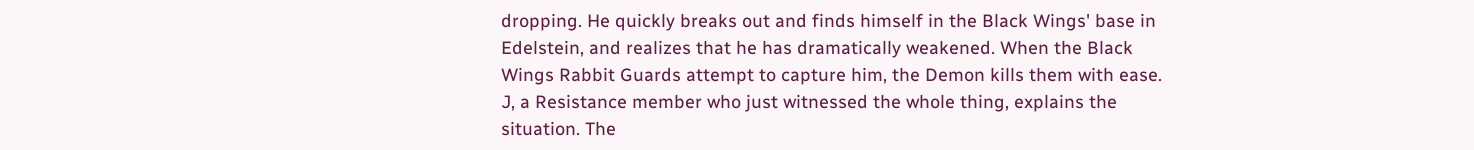dropping. He quickly breaks out and finds himself in the Black Wings' base in Edelstein, and realizes that he has dramatically weakened. When the Black Wings Rabbit Guards attempt to capture him, the Demon kills them with ease. J, a Resistance member who just witnessed the whole thing, explains the situation. The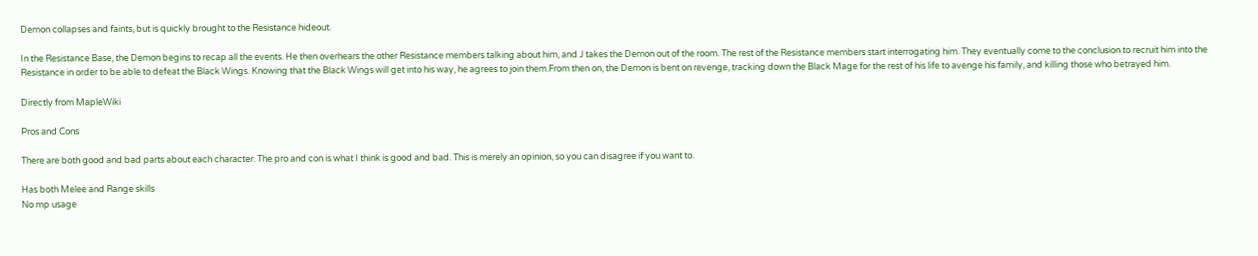Demon collapses and faints, but is quickly brought to the Resistance hideout.

In the Resistance Base, the Demon begins to recap all the events. He then overhears the other Resistance members talking about him, and J takes the Demon out of the room. The rest of the Resistance members start interrogating him. They eventually come to the conclusion to recruit him into the Resistance in order to be able to defeat the Black Wings. Knowing that the Black Wings will get into his way, he agrees to join them.From then on, the Demon is bent on revenge, tracking down the Black Mage for the rest of his life to avenge his family, and killing those who betrayed him.

Directly from MapleWiki

Pros and Cons

There are both good and bad parts about each character. The pro and con is what I think is good and bad. This is merely an opinion, so you can disagree if you want to.

Has both Melee and Range skills
No mp usage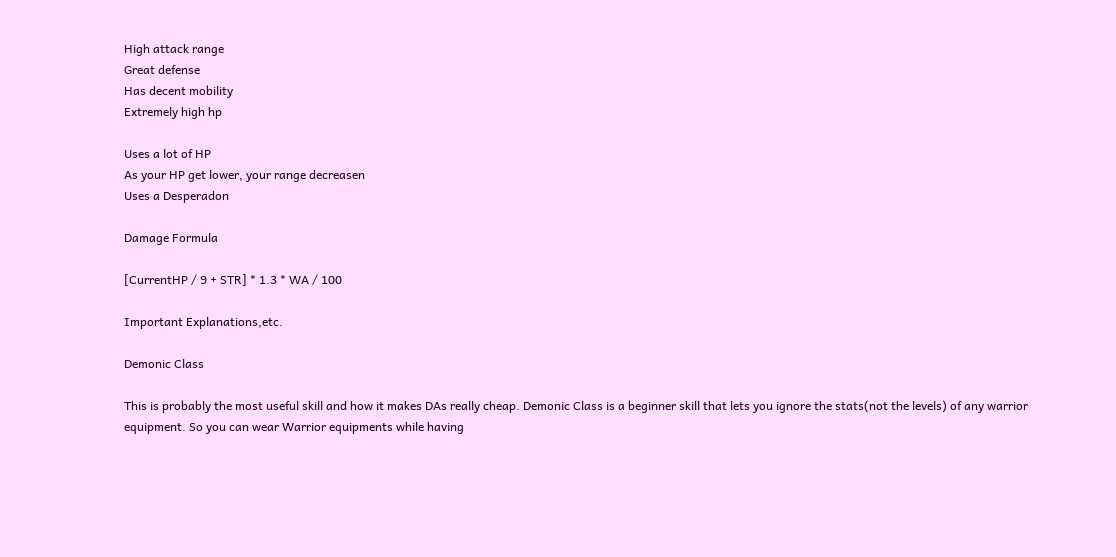High attack range
Great defense
Has decent mobility
Extremely high hp

Uses a lot of HP
As your HP get lower, your range decreasen
Uses a Desperadon

Damage Formula

[CurrentHP / 9 + STR] * 1.3 * WA / 100

Important Explanations,etc.

Demonic Class

This is probably the most useful skill and how it makes DAs really cheap. Demonic Class is a beginner skill that lets you ignore the stats(not the levels) of any warrior equipment. So you can wear Warrior equipments while having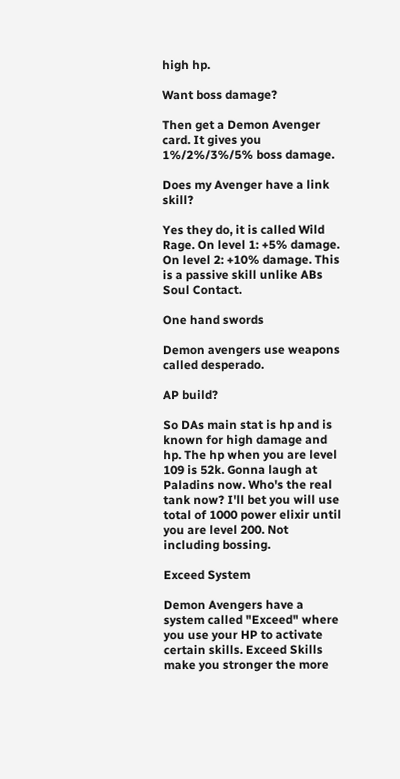high hp.

Want boss damage?

Then get a Demon Avenger card. It gives you 1%/2%/3%/5% boss damage.

Does my Avenger have a link skill?

Yes they do, it is called Wild Rage. On level 1: +5% damage. On level 2: +10% damage. This is a passive skill unlike ABs Soul Contact.

One hand swords

Demon avengers use weapons called desperado.

AP build?

So DAs main stat is hp and is known for high damage and hp. The hp when you are level 109 is 52k. Gonna laugh at Paladins now. Who's the real tank now? I'll bet you will use total of 1000 power elixir until you are level 200. Not including bossing.

Exceed System

Demon Avengers have a system called "Exceed" where you use your HP to activate certain skills. Exceed Skills make you stronger the more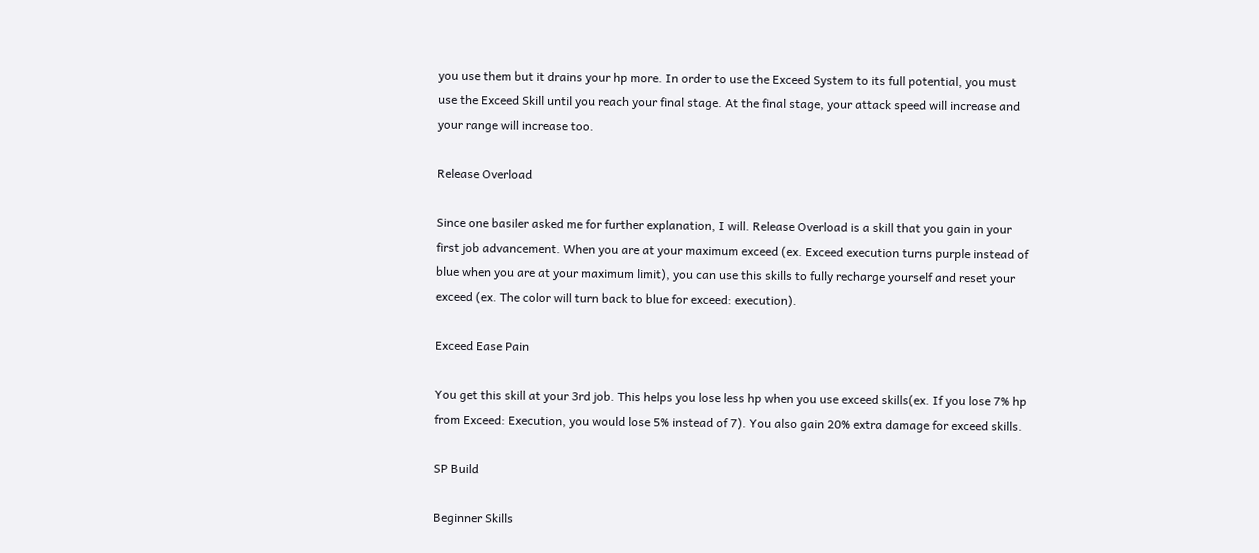you use them but it drains your hp more. In order to use the Exceed System to its full potential, you must use the Exceed Skill until you reach your final stage. At the final stage, your attack speed will increase and your range will increase too.

Release Overload

Since one basiler asked me for further explanation, I will. Release Overload is a skill that you gain in your first job advancement. When you are at your maximum exceed (ex. Exceed execution turns purple instead of blue when you are at your maximum limit), you can use this skills to fully recharge yourself and reset your exceed (ex. The color will turn back to blue for exceed: execution).

Exceed Ease Pain

You get this skill at your 3rd job. This helps you lose less hp when you use exceed skills(ex. If you lose 7% hp from Exceed: Execution, you would lose 5% instead of 7). You also gain 20% extra damage for exceed skills.

SP Build

Beginner Skills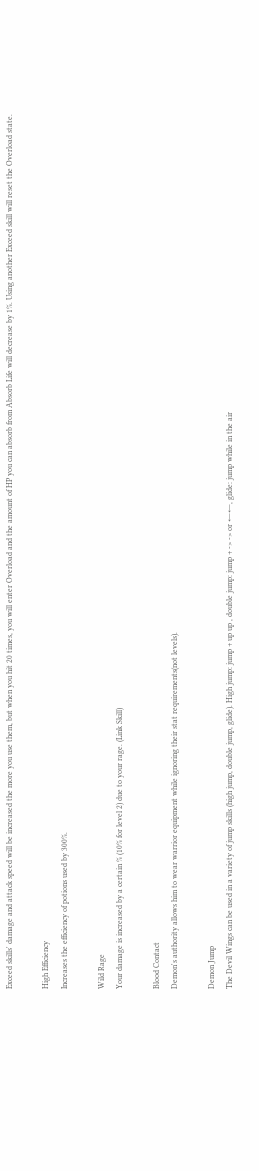Exceed skills' damage and attack speed will be increased the more you use them, but when you hit 20 times, you will enter Overload and the amount of HP you can absorb from Absorb Life will decrease by 1%. Using another Exceed skill will reset the Overload state.

High Efficiency
Increases the efficiency of potions used by 300%.

Wild Rage
Your damage is increased by a certain % (10% for level 2) due to your rage. (Link Skill)

Blood Contact
Demon's authority allows him to wear warrior equipment while ignoring their stat requirements(not levels).

Demon Jump
The Devil Wings can be used in a variety of jump skills (high jump, double jump, glide). High jump: jump + up up , double jump: jump + -> -> or ←←, glide: jump while in the air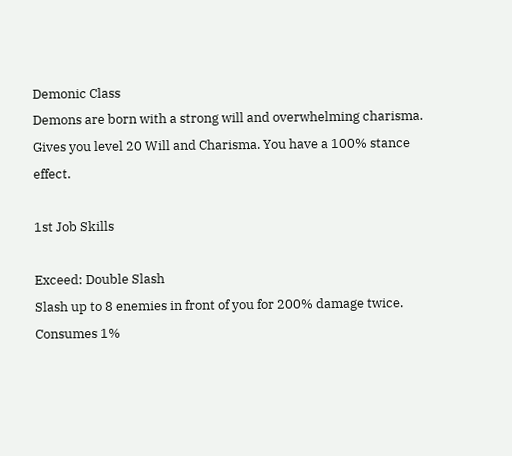Demonic Class
Demons are born with a strong will and overwhelming charisma. Gives you level 20 Will and Charisma. You have a 100% stance effect.

1st Job Skills

Exceed: Double Slash
Slash up to 8 enemies in front of you for 200% damage twice. Consumes 1%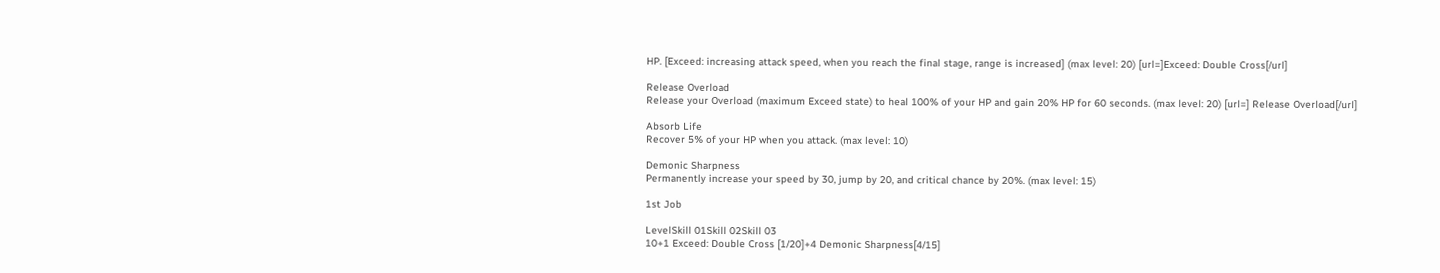HP. [Exceed: increasing attack speed, when you reach the final stage, range is increased] (max level: 20) [url=]Exceed: Double Cross[/url]

Release Overload
Release your Overload (maximum Exceed state) to heal 100% of your HP and gain 20% HP for 60 seconds. (max level: 20) [url=] Release Overload[/url]

Absorb Life
Recover 5% of your HP when you attack. (max level: 10)

Demonic Sharpness
Permanently increase your speed by 30, jump by 20, and critical chance by 20%. (max level: 15)

1st Job

LevelSkill 01Skill 02Skill 03
10+1 Exceed: Double Cross [1/20]+4 Demonic Sharpness[4/15]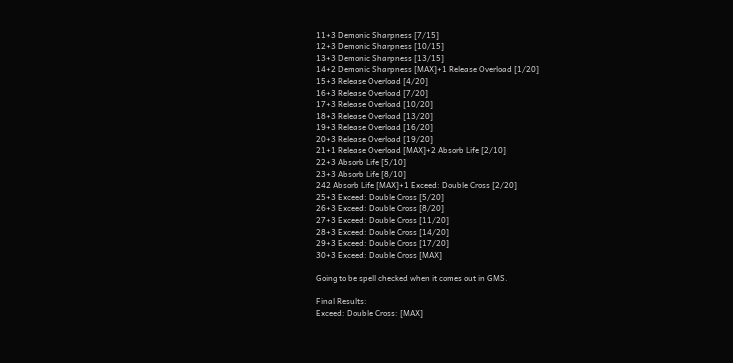11+3 Demonic Sharpness [7/15]
12+3 Demonic Sharpness [10/15]
13+3 Demonic Sharpness [13/15]
14+2 Demonic Sharpness [MAX]+1 Release Overload [1/20]
15+3 Release Overload [4/20]
16+3 Release Overload [7/20]
17+3 Release Overload [10/20]
18+3 Release Overload [13/20]
19+3 Release Overload [16/20]
20+3 Release Overload [19/20]
21+1 Release Overload [MAX]+2 Absorb Life [2/10]
22+3 Absorb Life [5/10]
23+3 Absorb Life [8/10]
242 Absorb Life [MAX]+1 Exceed: Double Cross [2/20]
25+3 Exceed: Double Cross [5/20]
26+3 Exceed: Double Cross [8/20]
27+3 Exceed: Double Cross [11/20]
28+3 Exceed: Double Cross [14/20]
29+3 Exceed: Double Cross [17/20]
30+3 Exceed: Double Cross [MAX]

Going to be spell checked when it comes out in GMS.

Final Results:
Exceed: Double Cross: [MAX]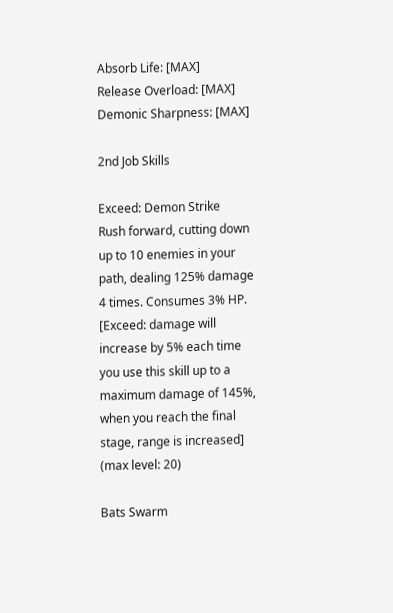Absorb Life: [MAX]
Release Overload: [MAX]
Demonic Sharpness: [MAX]

2nd Job Skills

Exceed: Demon Strike
Rush forward, cutting down up to 10 enemies in your path, dealing 125% damage 4 times. Consumes 3% HP. [Exceed: damage will increase by 5% each time you use this skill up to a maximum damage of 145%, when you reach the final stage, range is increased] (max level: 20)

Bats Swarm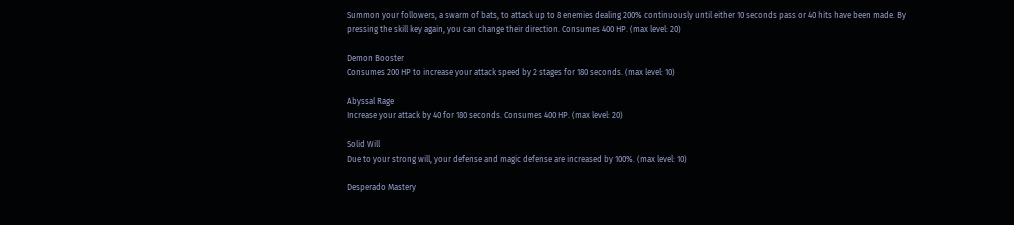Summon your followers, a swarm of bats, to attack up to 8 enemies dealing 200% continuously until either 10 seconds pass or 40 hits have been made. By pressing the skill key again, you can change their direction. Consumes 400 HP. (max level: 20)

Demon Booster
Consumes 200 HP to increase your attack speed by 2 stages for 180 seconds. (max level: 10)

Abyssal Rage
Increase your attack by 40 for 180 seconds. Consumes 400 HP. (max level: 20)

Solid Will
Due to your strong will, your defense and magic defense are increased by 100%. (max level: 10)

Desperado Mastery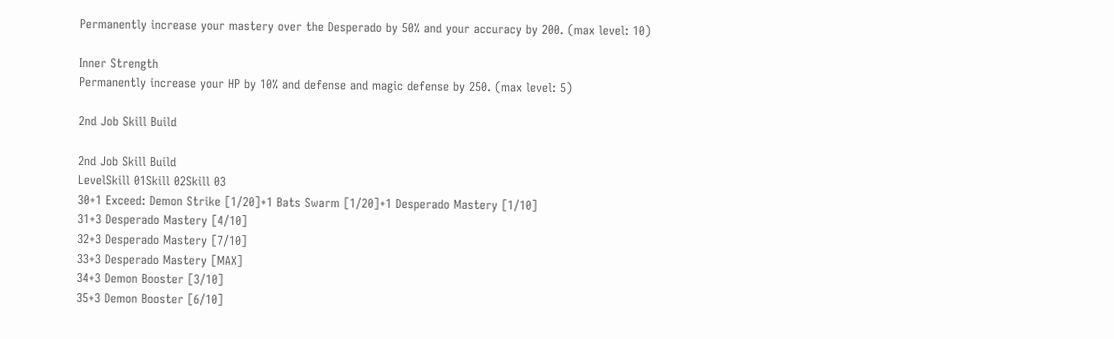Permanently increase your mastery over the Desperado by 50% and your accuracy by 200. (max level: 10)

Inner Strength
Permanently increase your HP by 10% and defense and magic defense by 250. (max level: 5)

2nd Job Skill Build

2nd Job Skill Build
LevelSkill 01Skill 02Skill 03
30+1 Exceed: Demon Strike [1/20]+1 Bats Swarm [1/20]+1 Desperado Mastery [1/10]
31+3 Desperado Mastery [4/10]
32+3 Desperado Mastery [7/10]
33+3 Desperado Mastery [MAX]
34+3 Demon Booster [3/10]
35+3 Demon Booster [6/10]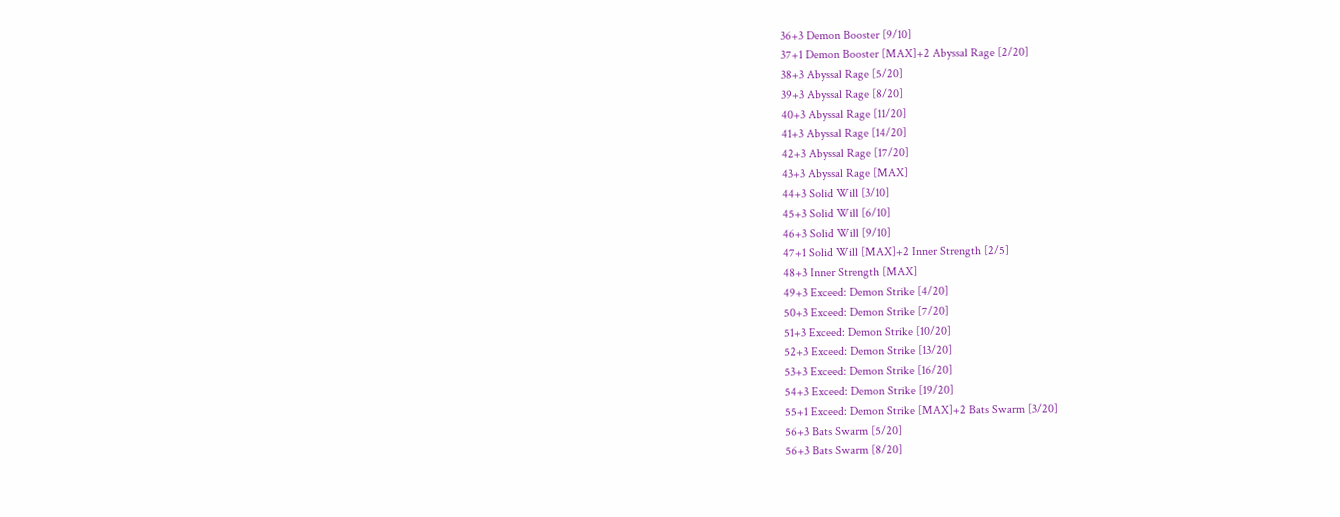36+3 Demon Booster [9/10]
37+1 Demon Booster [MAX]+2 Abyssal Rage [2/20]
38+3 Abyssal Rage [5/20]
39+3 Abyssal Rage [8/20]
40+3 Abyssal Rage [11/20]
41+3 Abyssal Rage [14/20]
42+3 Abyssal Rage [17/20]
43+3 Abyssal Rage [MAX]
44+3 Solid Will [3/10]
45+3 Solid Will [6/10]
46+3 Solid Will [9/10]
47+1 Solid Will [MAX]+2 Inner Strength [2/5]
48+3 Inner Strength [MAX]
49+3 Exceed: Demon Strike [4/20]
50+3 Exceed: Demon Strike [7/20]
51+3 Exceed: Demon Strike [10/20]
52+3 Exceed: Demon Strike [13/20]
53+3 Exceed: Demon Strike [16/20]
54+3 Exceed: Demon Strike [19/20]
55+1 Exceed: Demon Strike [MAX]+2 Bats Swarm [3/20]
56+3 Bats Swarm [5/20]
56+3 Bats Swarm [8/20]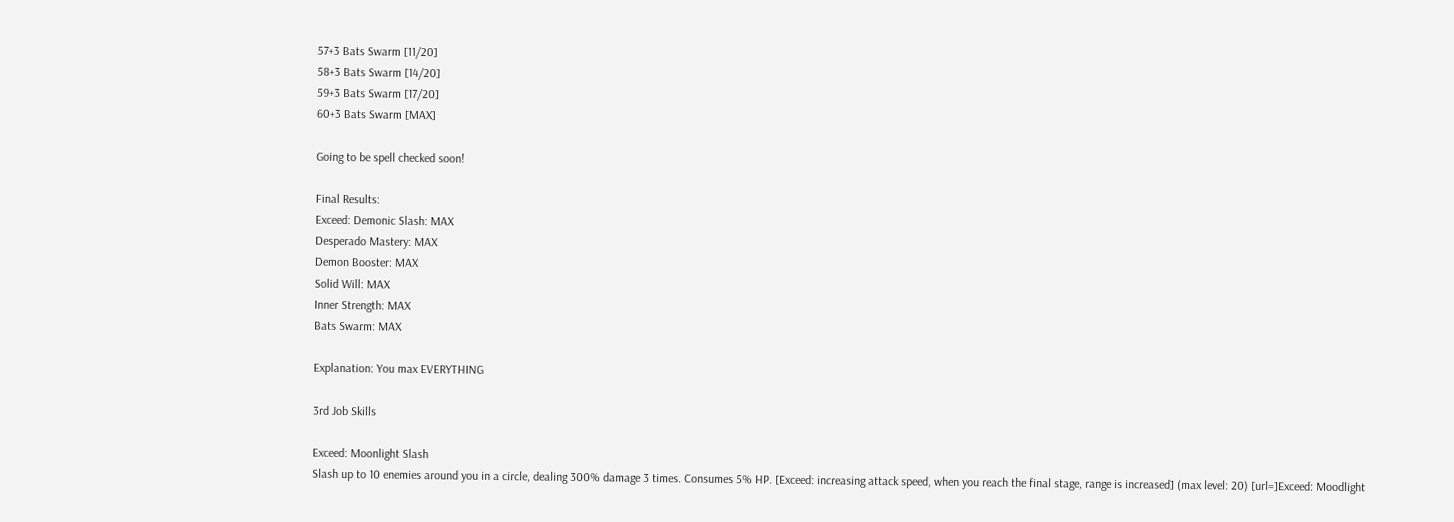57+3 Bats Swarm [11/20]
58+3 Bats Swarm [14/20]
59+3 Bats Swarm [17/20]
60+3 Bats Swarm [MAX]

Going to be spell checked soon!

Final Results:
Exceed: Demonic Slash: MAX
Desperado Mastery: MAX
Demon Booster: MAX
Solid Will: MAX
Inner Strength: MAX
Bats Swarm: MAX

Explanation: You max EVERYTHING

3rd Job Skills

Exceed: Moonlight Slash
Slash up to 10 enemies around you in a circle, dealing 300% damage 3 times. Consumes 5% HP. [Exceed: increasing attack speed, when you reach the final stage, range is increased] (max level: 20) [url=]Exceed: Moodlight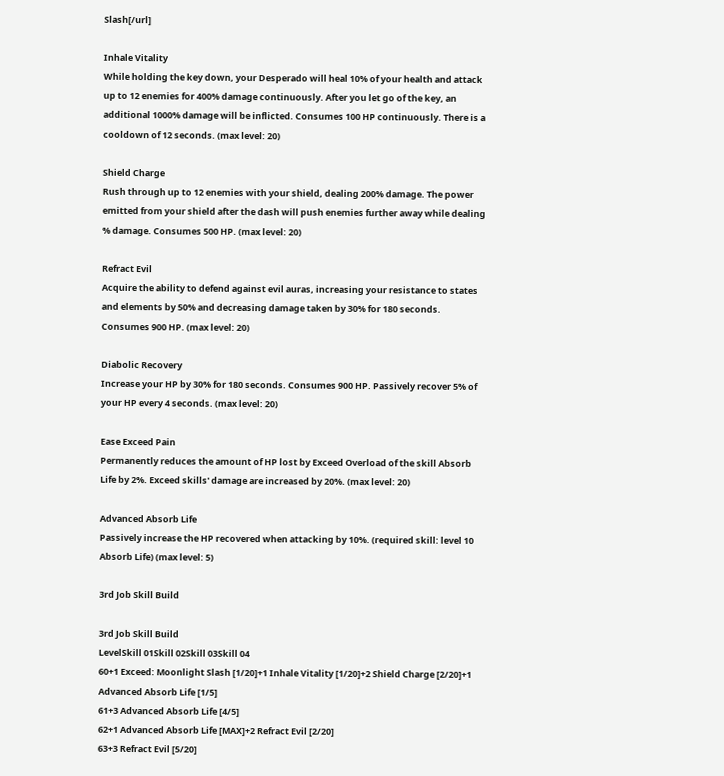Slash[/url]

Inhale Vitality
While holding the key down, your Desperado will heal 10% of your health and attack up to 12 enemies for 400% damage continuously. After you let go of the key, an additional 1000% damage will be inflicted. Consumes 100 HP continuously. There is a cooldown of 12 seconds. (max level: 20)

Shield Charge
Rush through up to 12 enemies with your shield, dealing 200% damage. The power emitted from your shield after the dash will push enemies further away while dealing % damage. Consumes 500 HP. (max level: 20)

Refract Evil
Acquire the ability to defend against evil auras, increasing your resistance to states and elements by 50% and decreasing damage taken by 30% for 180 seconds. Consumes 900 HP. (max level: 20)

Diabolic Recovery
Increase your HP by 30% for 180 seconds. Consumes 900 HP. Passively recover 5% of your HP every 4 seconds. (max level: 20)

Ease Exceed Pain
Permanently reduces the amount of HP lost by Exceed Overload of the skill Absorb Life by 2%. Exceed skills' damage are increased by 20%. (max level: 20)

Advanced Absorb Life
Passively increase the HP recovered when attacking by 10%. (required skill: level 10 Absorb Life) (max level: 5)

3rd Job Skill Build

3rd Job Skill Build
LevelSkill 01Skill 02Skill 03Skill 04
60+1 Exceed: Moonlight Slash [1/20]+1 Inhale Vitality [1/20]+2 Shield Charge [2/20]+1 Advanced Absorb Life [1/5]
61+3 Advanced Absorb Life [4/5]
62+1 Advanced Absorb Life [MAX]+2 Refract Evil [2/20]
63+3 Refract Evil [5/20]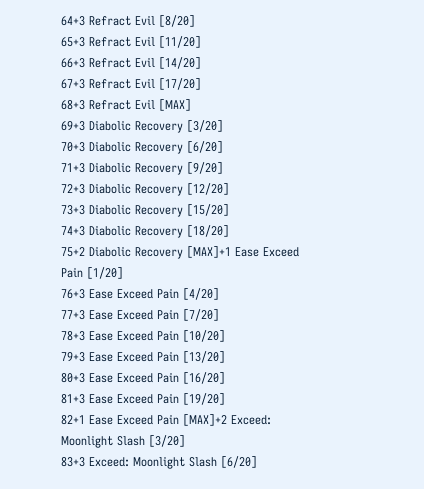64+3 Refract Evil [8/20]
65+3 Refract Evil [11/20]
66+3 Refract Evil [14/20]
67+3 Refract Evil [17/20]
68+3 Refract Evil [MAX]
69+3 Diabolic Recovery [3/20]
70+3 Diabolic Recovery [6/20]
71+3 Diabolic Recovery [9/20]
72+3 Diabolic Recovery [12/20]
73+3 Diabolic Recovery [15/20]
74+3 Diabolic Recovery [18/20]
75+2 Diabolic Recovery [MAX]+1 Ease Exceed Pain [1/20]
76+3 Ease Exceed Pain [4/20]
77+3 Ease Exceed Pain [7/20]
78+3 Ease Exceed Pain [10/20]
79+3 Ease Exceed Pain [13/20]
80+3 Ease Exceed Pain [16/20]
81+3 Ease Exceed Pain [19/20]
82+1 Ease Exceed Pain [MAX]+2 Exceed: Moonlight Slash [3/20]
83+3 Exceed: Moonlight Slash [6/20]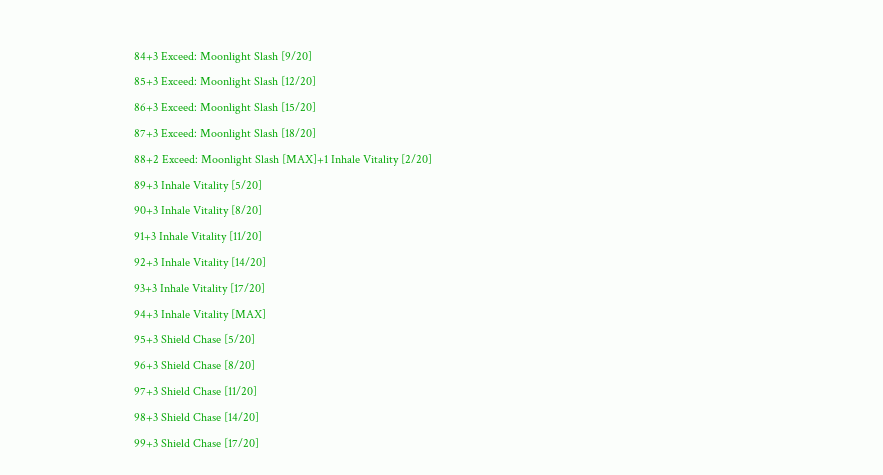84+3 Exceed: Moonlight Slash [9/20]
85+3 Exceed: Moonlight Slash [12/20]
86+3 Exceed: Moonlight Slash [15/20]
87+3 Exceed: Moonlight Slash [18/20]
88+2 Exceed: Moonlight Slash [MAX]+1 Inhale Vitality [2/20]
89+3 Inhale Vitality [5/20]
90+3 Inhale Vitality [8/20]
91+3 Inhale Vitality [11/20]
92+3 Inhale Vitality [14/20]
93+3 Inhale Vitality [17/20]
94+3 Inhale Vitality [MAX]
95+3 Shield Chase [5/20]
96+3 Shield Chase [8/20]
97+3 Shield Chase [11/20]
98+3 Shield Chase [14/20]
99+3 Shield Chase [17/20]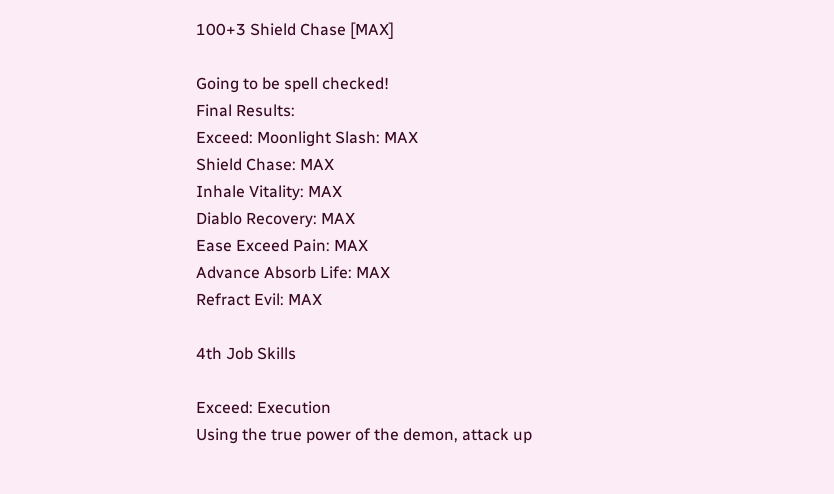100+3 Shield Chase [MAX]

Going to be spell checked!
Final Results:
Exceed: Moonlight Slash: MAX
Shield Chase: MAX
Inhale Vitality: MAX
Diablo Recovery: MAX
Ease Exceed Pain: MAX
Advance Absorb Life: MAX
Refract Evil: MAX

4th Job Skills

Exceed: Execution
Using the true power of the demon, attack up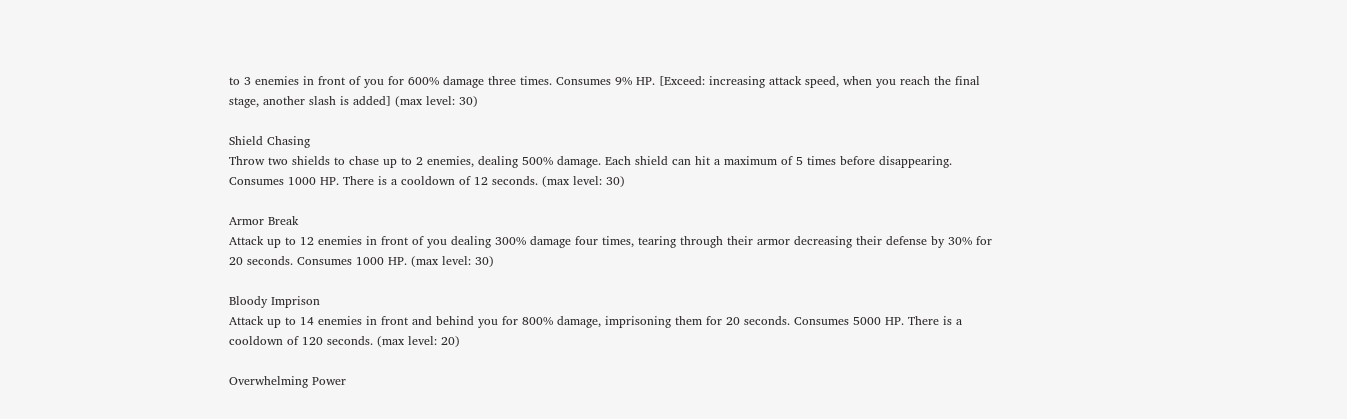to 3 enemies in front of you for 600% damage three times. Consumes 9% HP. [Exceed: increasing attack speed, when you reach the final stage, another slash is added] (max level: 30)

Shield Chasing
Throw two shields to chase up to 2 enemies, dealing 500% damage. Each shield can hit a maximum of 5 times before disappearing. Consumes 1000 HP. There is a cooldown of 12 seconds. (max level: 30)

Armor Break
Attack up to 12 enemies in front of you dealing 300% damage four times, tearing through their armor decreasing their defense by 30% for 20 seconds. Consumes 1000 HP. (max level: 30)

Bloody Imprison
Attack up to 14 enemies in front and behind you for 800% damage, imprisoning them for 20 seconds. Consumes 5000 HP. There is a cooldown of 120 seconds. (max level: 20)

Overwhelming Power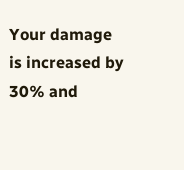Your damage is increased by 30% and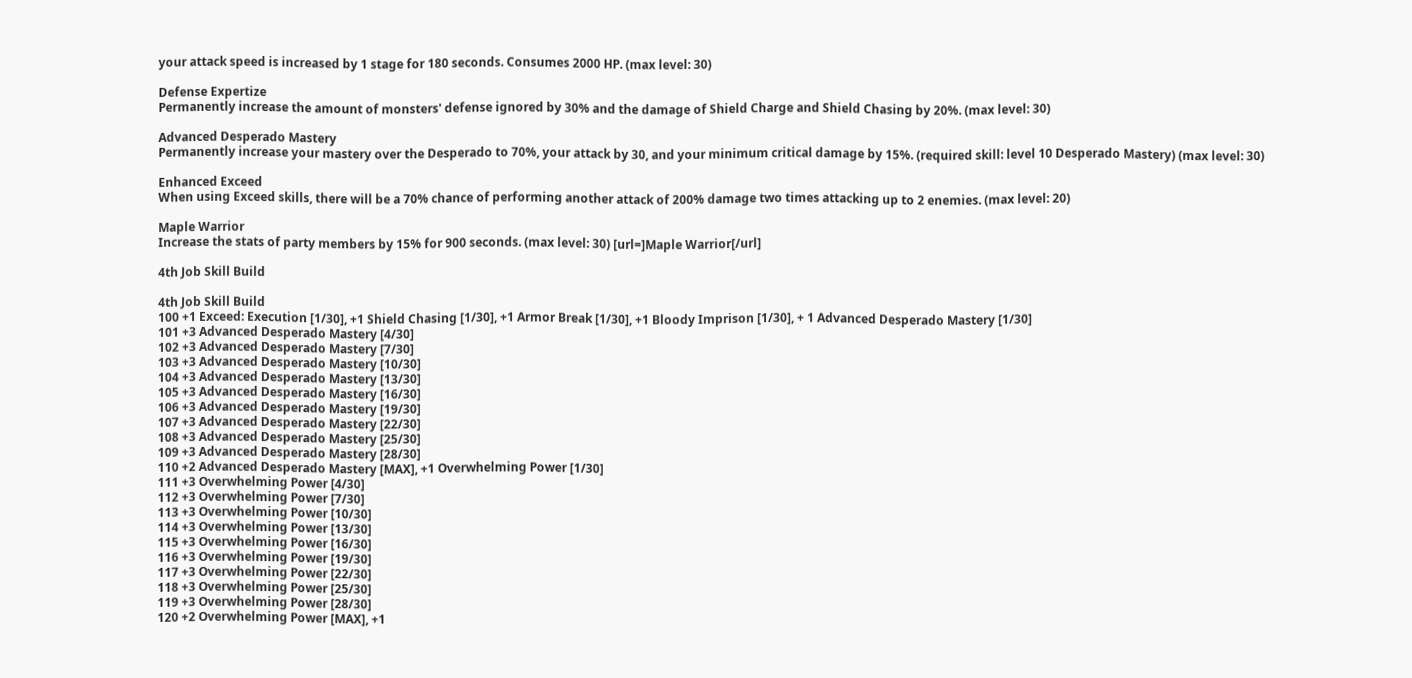your attack speed is increased by 1 stage for 180 seconds. Consumes 2000 HP. (max level: 30)

Defense Expertize
Permanently increase the amount of monsters' defense ignored by 30% and the damage of Shield Charge and Shield Chasing by 20%. (max level: 30)

Advanced Desperado Mastery
Permanently increase your mastery over the Desperado to 70%, your attack by 30, and your minimum critical damage by 15%. (required skill: level 10 Desperado Mastery) (max level: 30)

Enhanced Exceed
When using Exceed skills, there will be a 70% chance of performing another attack of 200% damage two times attacking up to 2 enemies. (max level: 20)

Maple Warrior
Increase the stats of party members by 15% for 900 seconds. (max level: 30) [url=]Maple Warrior[/url]

4th Job Skill Build

4th Job Skill Build
100 +1 Exceed: Execution [1/30], +1 Shield Chasing [1/30], +1 Armor Break [1/30], +1 Bloody Imprison [1/30], + 1 Advanced Desperado Mastery [1/30]
101 +3 Advanced Desperado Mastery [4/30]
102 +3 Advanced Desperado Mastery [7/30]
103 +3 Advanced Desperado Mastery [10/30]
104 +3 Advanced Desperado Mastery [13/30]
105 +3 Advanced Desperado Mastery [16/30]
106 +3 Advanced Desperado Mastery [19/30]
107 +3 Advanced Desperado Mastery [22/30]
108 +3 Advanced Desperado Mastery [25/30]
109 +3 Advanced Desperado Mastery [28/30]
110 +2 Advanced Desperado Mastery [MAX], +1 Overwhelming Power [1/30]
111 +3 Overwhelming Power [4/30]
112 +3 Overwhelming Power [7/30]
113 +3 Overwhelming Power [10/30]
114 +3 Overwhelming Power [13/30]
115 +3 Overwhelming Power [16/30]
116 +3 Overwhelming Power [19/30]
117 +3 Overwhelming Power [22/30]
118 +3 Overwhelming Power [25/30]
119 +3 Overwhelming Power [28/30]
120 +2 Overwhelming Power [MAX], +1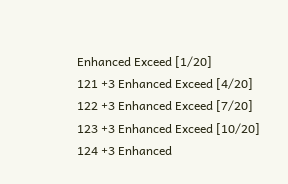Enhanced Exceed [1/20]
121 +3 Enhanced Exceed [4/20]
122 +3 Enhanced Exceed [7/20]
123 +3 Enhanced Exceed [10/20]
124 +3 Enhanced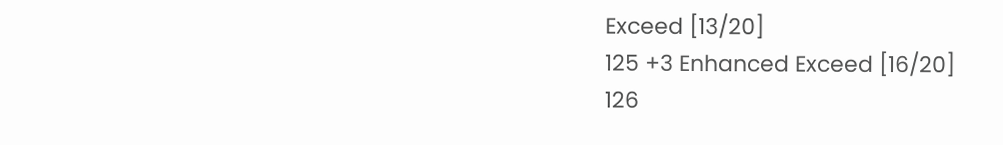Exceed [13/20]
125 +3 Enhanced Exceed [16/20]
126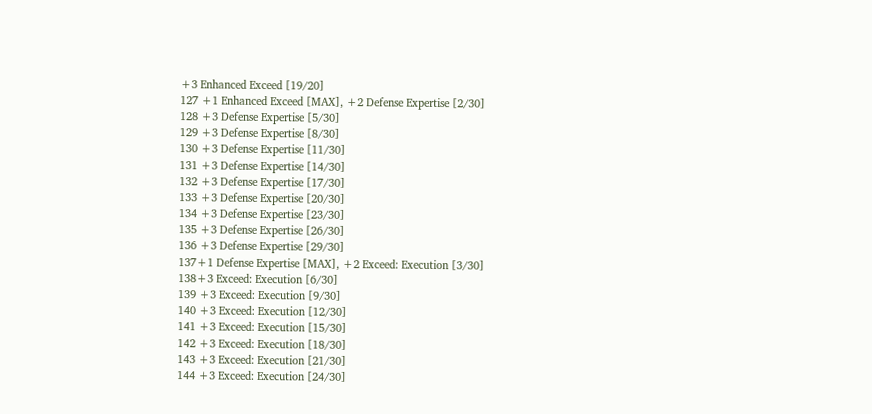+3 Enhanced Exceed [19/20]
127 +1 Enhanced Exceed [MAX], +2 Defense Expertise [2/30]
128 +3 Defense Expertise [5/30]
129 +3 Defense Expertise [8/30]
130 +3 Defense Expertise [11/30]
131 +3 Defense Expertise [14/30]
132 +3 Defense Expertise [17/30]
133 +3 Defense Expertise [20/30]
134 +3 Defense Expertise [23/30]
135 +3 Defense Expertise [26/30]
136 +3 Defense Expertise [29/30]
137+1 Defense Expertise [MAX], +2 Exceed: Execution [3/30]
138+3 Exceed: Execution [6/30]
139 +3 Exceed: Execution [9/30]
140 +3 Exceed: Execution [12/30]
141 +3 Exceed: Execution [15/30]
142 +3 Exceed: Execution [18/30]
143 +3 Exceed: Execution [21/30]
144 +3 Exceed: Execution [24/30]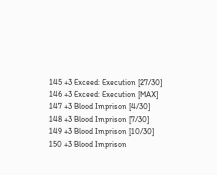145 +3 Exceed: Execution [27/30]
146 +3 Exceed: Execution [MAX]
147 +3 Blood Imprison [4/30]
148 +3 Blood Imprison [7/30]
149 +3 Blood Imprison [10/30]
150 +3 Blood Imprison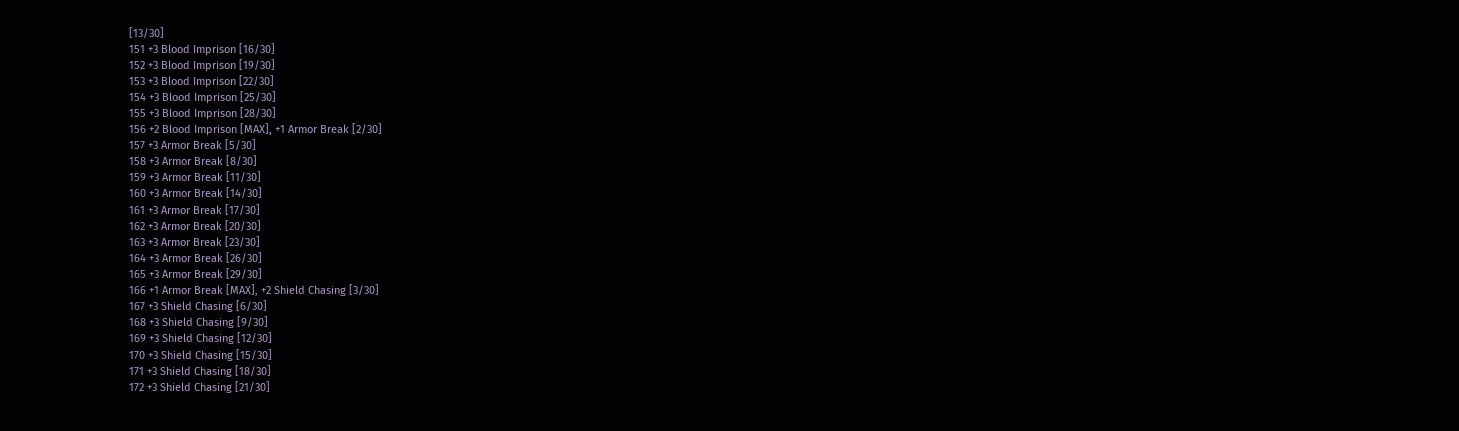[13/30]
151 +3 Blood Imprison [16/30]
152 +3 Blood Imprison [19/30]
153 +3 Blood Imprison [22/30]
154 +3 Blood Imprison [25/30]
155 +3 Blood Imprison [28/30]
156 +2 Blood Imprison [MAX], +1 Armor Break [2/30]
157 +3 Armor Break [5/30]
158 +3 Armor Break [8/30]
159 +3 Armor Break [11/30]
160 +3 Armor Break [14/30]
161 +3 Armor Break [17/30]
162 +3 Armor Break [20/30]
163 +3 Armor Break [23/30]
164 +3 Armor Break [26/30]
165 +3 Armor Break [29/30]
166 +1 Armor Break [MAX], +2 Shield Chasing [3/30]
167 +3 Shield Chasing [6/30]
168 +3 Shield Chasing [9/30]
169 +3 Shield Chasing [12/30]
170 +3 Shield Chasing [15/30]
171 +3 Shield Chasing [18/30]
172 +3 Shield Chasing [21/30]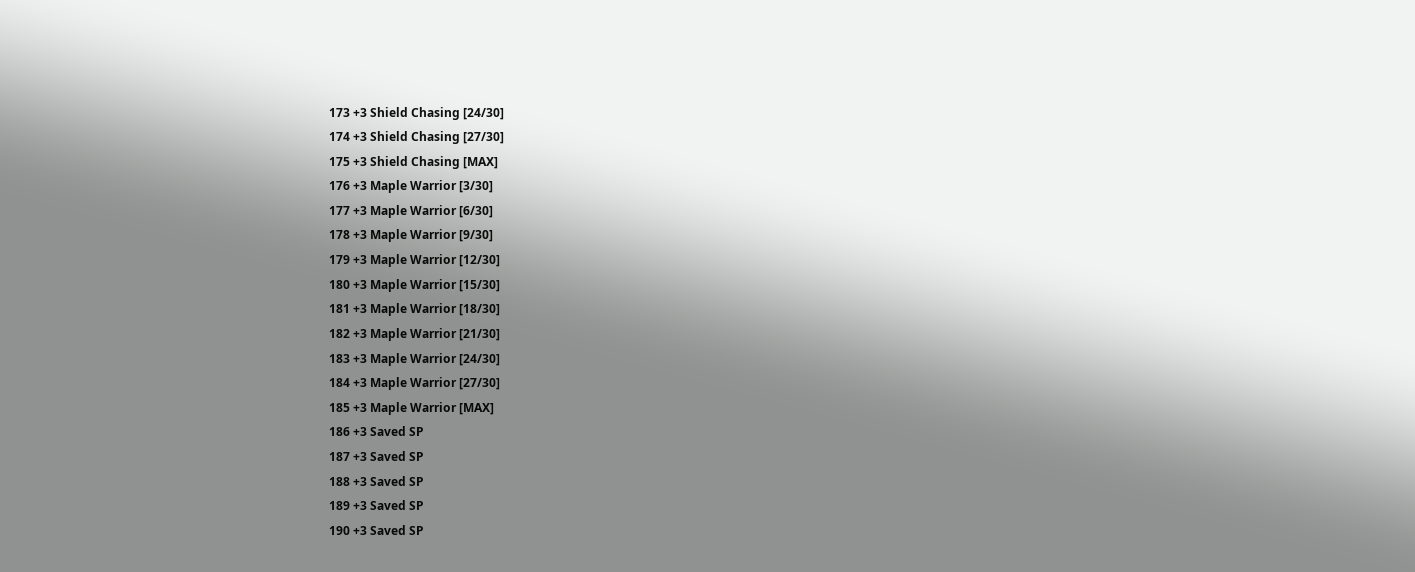173 +3 Shield Chasing [24/30]
174 +3 Shield Chasing [27/30]
175 +3 Shield Chasing [MAX]
176 +3 Maple Warrior [3/30]
177 +3 Maple Warrior [6/30]
178 +3 Maple Warrior [9/30]
179 +3 Maple Warrior [12/30]
180 +3 Maple Warrior [15/30]
181 +3 Maple Warrior [18/30]
182 +3 Maple Warrior [21/30]
183 +3 Maple Warrior [24/30]
184 +3 Maple Warrior [27/30]
185 +3 Maple Warrior [MAX]
186 +3 Saved SP
187 +3 Saved SP
188 +3 Saved SP
189 +3 Saved SP
190 +3 Saved SP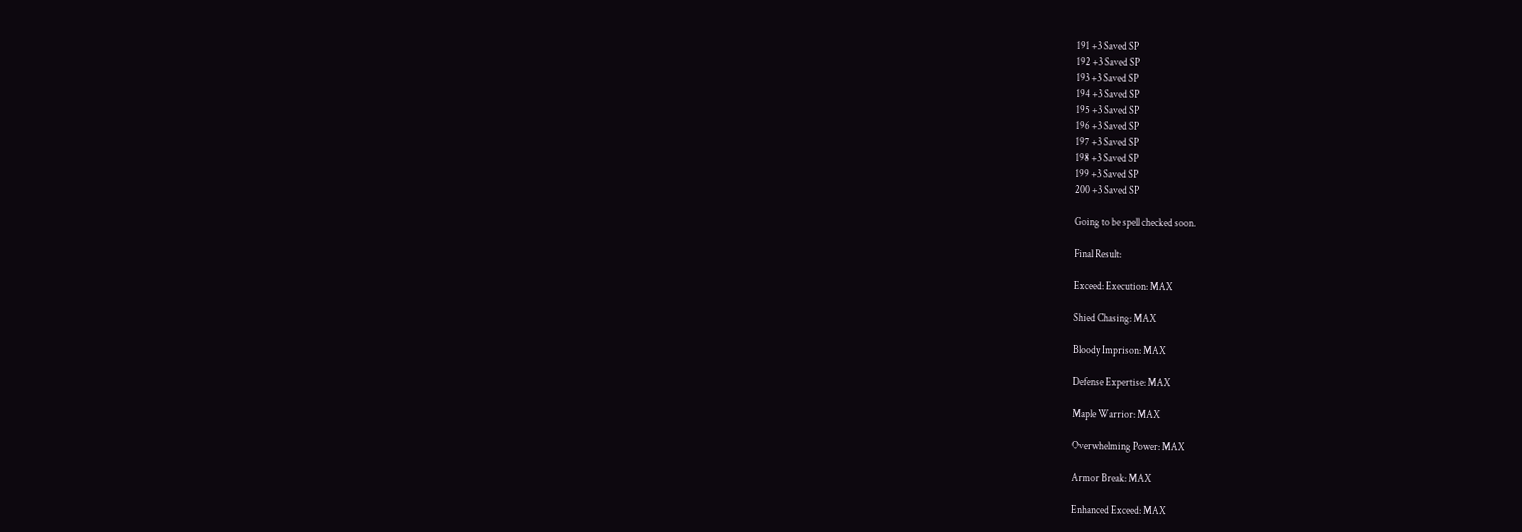191 +3 Saved SP
192 +3 Saved SP
193 +3 Saved SP
194 +3 Saved SP
195 +3 Saved SP
196 +3 Saved SP
197 +3 Saved SP
198 +3 Saved SP
199 +3 Saved SP
200 +3 Saved SP

Going to be spell checked soon.

Final Result:

Exceed: Execution: MAX

Shied Chasing: MAX

Bloody Imprison: MAX

Defense Expertise: MAX

Maple Warrior: MAX

Overwhelming Power: MAX

Armor Break: MAX

Enhanced Exceed: MAX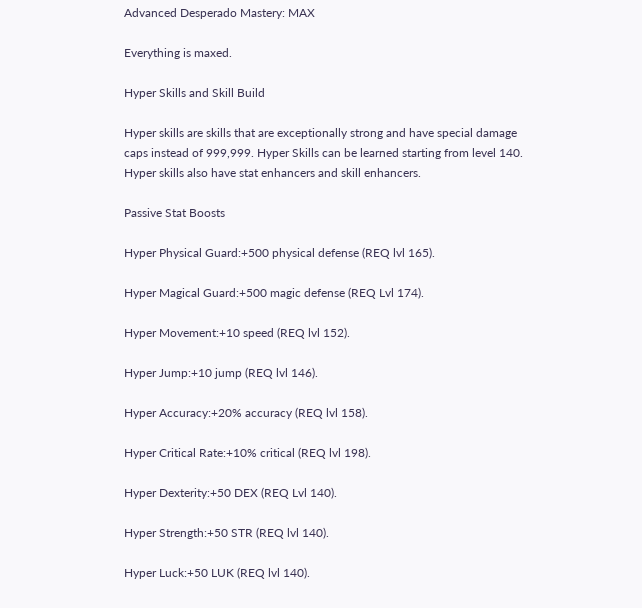Advanced Desperado Mastery: MAX

Everything is maxed.

Hyper Skills and Skill Build

Hyper skills are skills that are exceptionally strong and have special damage caps instead of 999,999. Hyper Skills can be learned starting from level 140. Hyper skills also have stat enhancers and skill enhancers.

Passive Stat Boosts

Hyper Physical Guard:+500 physical defense (REQ lvl 165).

Hyper Magical Guard:+500 magic defense (REQ Lvl 174).

Hyper Movement:+10 speed (REQ lvl 152).

Hyper Jump:+10 jump (REQ lvl 146).

Hyper Accuracy:+20% accuracy (REQ lvl 158).

Hyper Critical Rate:+10% critical (REQ lvl 198).

Hyper Dexterity:+50 DEX (REQ Lvl 140).

Hyper Strength:+50 STR (REQ lvl 140).

Hyper Luck:+50 LUK (REQ lvl 140).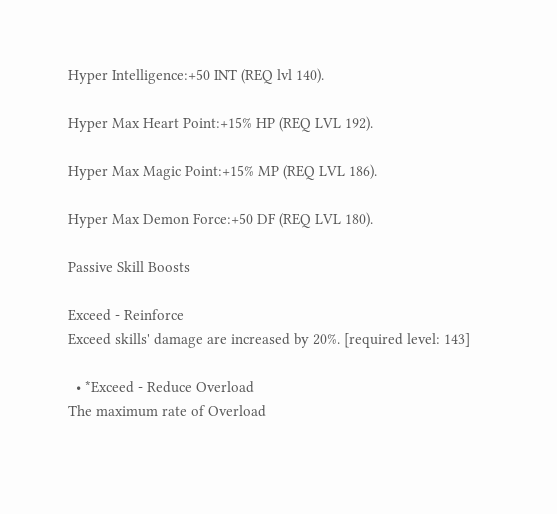Hyper Intelligence:+50 INT (REQ lvl 140).

Hyper Max Heart Point:+15% HP (REQ LVL 192).

Hyper Max Magic Point:+15% MP (REQ LVL 186).

Hyper Max Demon Force:+50 DF (REQ LVL 180).

Passive Skill Boosts

Exceed - Reinforce
Exceed skills' damage are increased by 20%. [required level: 143]

  • *Exceed - Reduce Overload
The maximum rate of Overload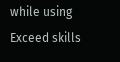while using Exceed skills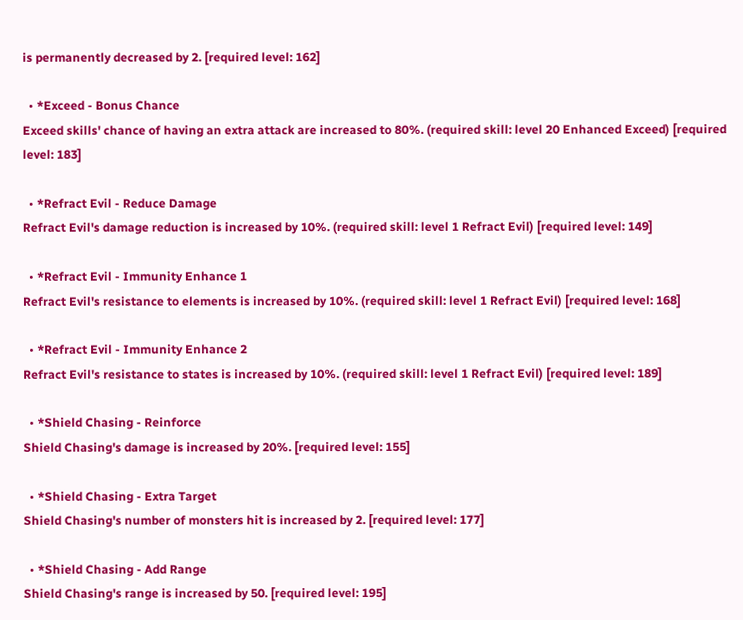is permanently decreased by 2. [required level: 162]

  • *Exceed - Bonus Chance
Exceed skills' chance of having an extra attack are increased to 80%. (required skill: level 20 Enhanced Exceed) [required level: 183]

  • *Refract Evil - Reduce Damage
Refract Evil's damage reduction is increased by 10%. (required skill: level 1 Refract Evil) [required level: 149]

  • *Refract Evil - Immunity Enhance 1
Refract Evil's resistance to elements is increased by 10%. (required skill: level 1 Refract Evil) [required level: 168]

  • *Refract Evil - Immunity Enhance 2
Refract Evil's resistance to states is increased by 10%. (required skill: level 1 Refract Evil) [required level: 189]

  • *Shield Chasing - Reinforce
Shield Chasing's damage is increased by 20%. [required level: 155]

  • *Shield Chasing - Extra Target
Shield Chasing's number of monsters hit is increased by 2. [required level: 177]

  • *Shield Chasing - Add Range
Shield Chasing's range is increased by 50. [required level: 195]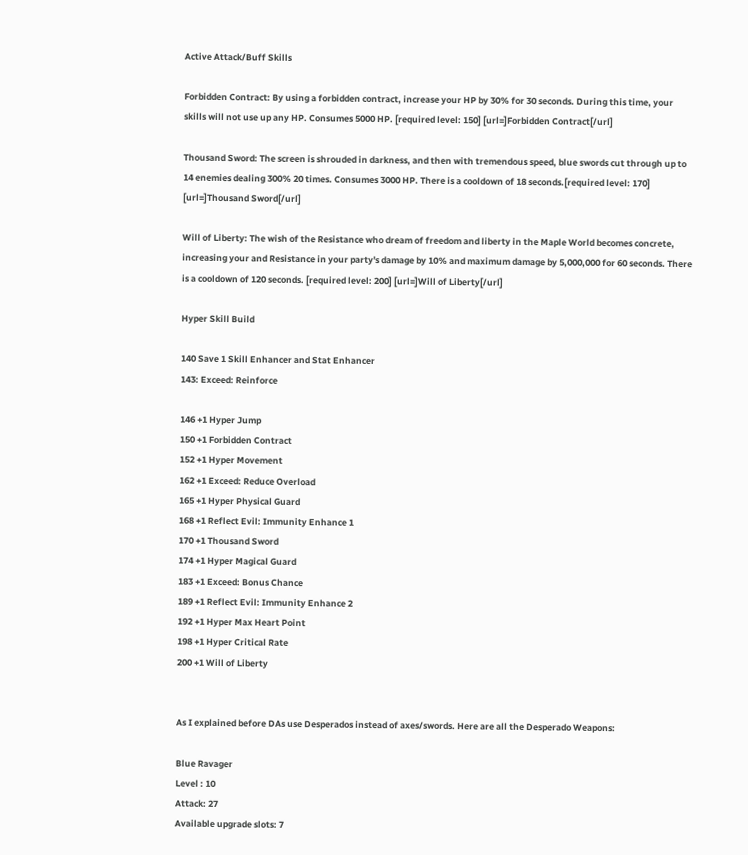Active Attack/Buff Skills

Forbidden Contract: By using a forbidden contract, increase your HP by 30% for 30 seconds. During this time, your skills will not use up any HP. Consumes 5000 HP. [required level: 150] [url=]Forbidden Contract[/url]

Thousand Sword: The screen is shrouded in darkness, and then with tremendous speed, blue swords cut through up to 14 enemies dealing 300% 20 times. Consumes 3000 HP. There is a cooldown of 18 seconds.[required level: 170] [url=]Thousand Sword[/url]

Will of Liberty: The wish of the Resistance who dream of freedom and liberty in the Maple World becomes concrete, increasing your and Resistance in your party's damage by 10% and maximum damage by 5,000,000 for 60 seconds. There is a cooldown of 120 seconds. [required level: 200] [url=]Will of Liberty[/url]

Hyper Skill Build

140 Save 1 Skill Enhancer and Stat Enhancer
143: Exceed: Reinforce

146 +1 Hyper Jump
150 +1 Forbidden Contract
152 +1 Hyper Movement
162 +1 Exceed: Reduce Overload
165 +1 Hyper Physical Guard
168 +1 Reflect Evil: Immunity Enhance 1
170 +1 Thousand Sword
174 +1 Hyper Magical Guard
183 +1 Exceed: Bonus Chance
189 +1 Reflect Evil: Immunity Enhance 2
192 +1 Hyper Max Heart Point
198 +1 Hyper Critical Rate
200 +1 Will of Liberty


As I explained before DAs use Desperados instead of axes/swords. Here are all the Desperado Weapons:

Blue Ravager
Level : 10
Attack: 27
Available upgrade slots: 7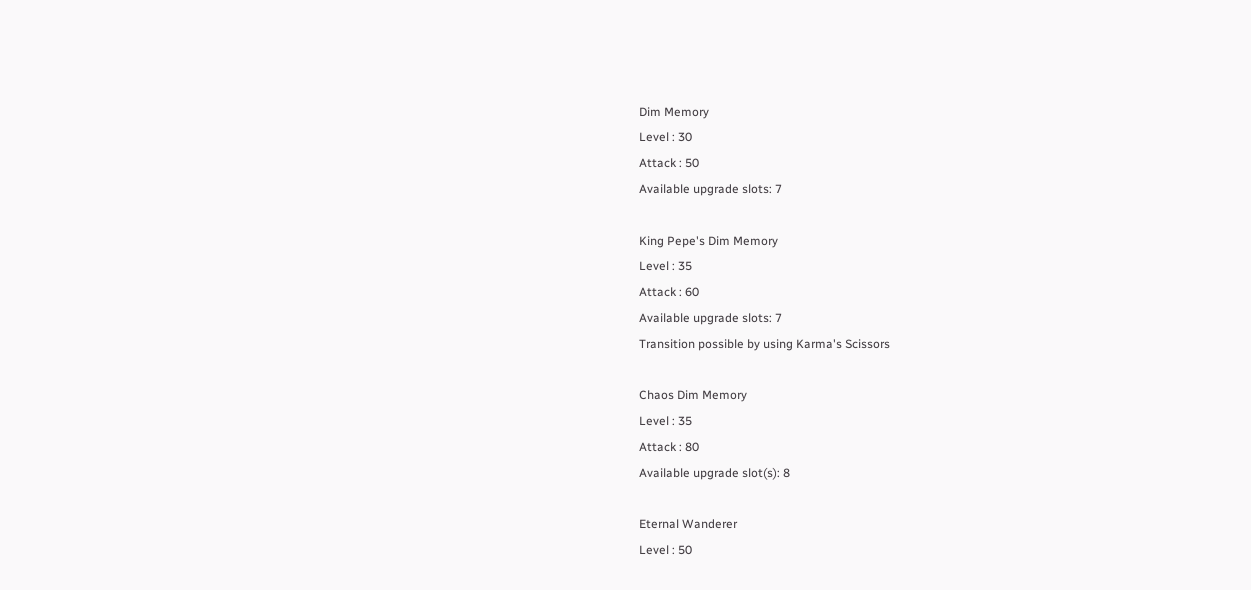Dim Memory
Level : 30
Attack : 50
Available upgrade slots: 7

King Pepe's Dim Memory
Level : 35
Attack : 60
Available upgrade slots: 7
Transition possible by using Karma's Scissors

Chaos Dim Memory
Level : 35
Attack : 80
Available upgrade slot(s): 8

Eternal Wanderer
Level : 50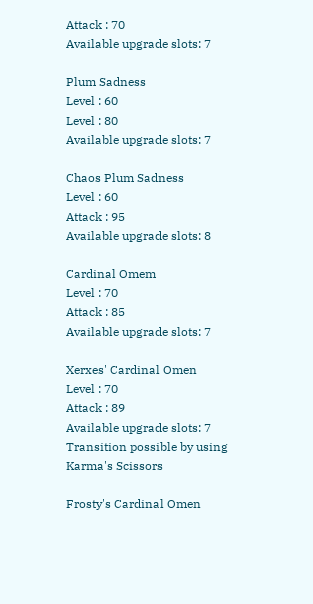Attack : 70
Available upgrade slots: 7

Plum Sadness
Level : 60
Level : 80
Available upgrade slots: 7

Chaos Plum Sadness
Level : 60
Attack : 95
Available upgrade slots: 8

Cardinal Omem
Level : 70
Attack : 85
Available upgrade slots: 7

Xerxes' Cardinal Omen
Level : 70
Attack : 89
Available upgrade slots: 7
Transition possible by using Karma's Scissors

Frosty's Cardinal Omen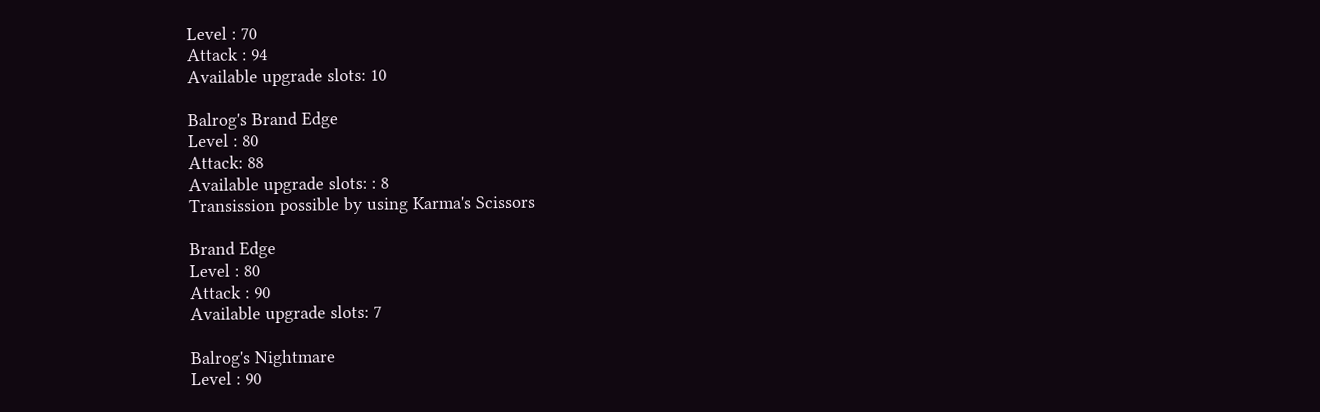Level : 70
Attack : 94
Available upgrade slots: 10

Balrog's Brand Edge
Level : 80
Attack: 88
Available upgrade slots: : 8
Transission possible by using Karma's Scissors

Brand Edge
Level : 80
Attack : 90
Available upgrade slots: 7

Balrog's Nightmare
Level : 90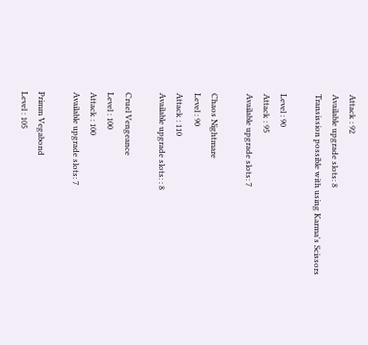Attack : 92
Available upgrade slots: 8
Transission possible with using Karma's Scissors

Level : 90
Attack : 95
Available upgrade slots: 7

Chaos Nightmare
Level : 90
Attack : 110
Available upgrade slots: : 8

Cruel Vengeance
Level : 100
Attack : 100
Available upgrade slots: 7

Primm Vegabond
Level : 105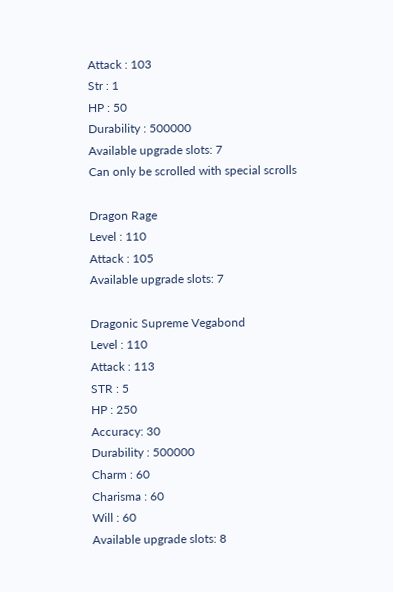Attack : 103
Str : 1
HP : 50
Durability : 500000
Available upgrade slots: 7
Can only be scrolled with special scrolls

Dragon Rage
Level : 110
Attack : 105
Available upgrade slots: 7

Dragonic Supreme Vegabond
Level : 110
Attack : 113
STR : 5
HP : 250
Accuracy: 30
Durability : 500000
Charm : 60
Charisma : 60
Will : 60
Available upgrade slots: 8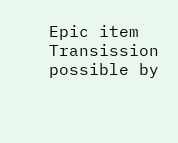Epic item
Transission possible by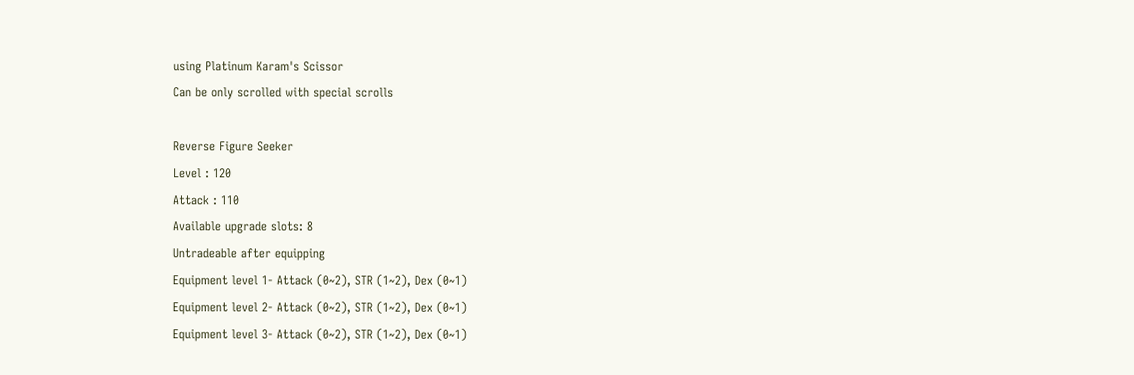using Platinum Karam's Scissor
Can be only scrolled with special scrolls

Reverse Figure Seeker
Level : 120
Attack : 110
Available upgrade slots: 8
Untradeable after equipping
Equipment level 1- Attack (0~2), STR (1~2), Dex (0~1)
Equipment level 2- Attack (0~2), STR (1~2), Dex (0~1)
Equipment level 3- Attack (0~2), STR (1~2), Dex (0~1)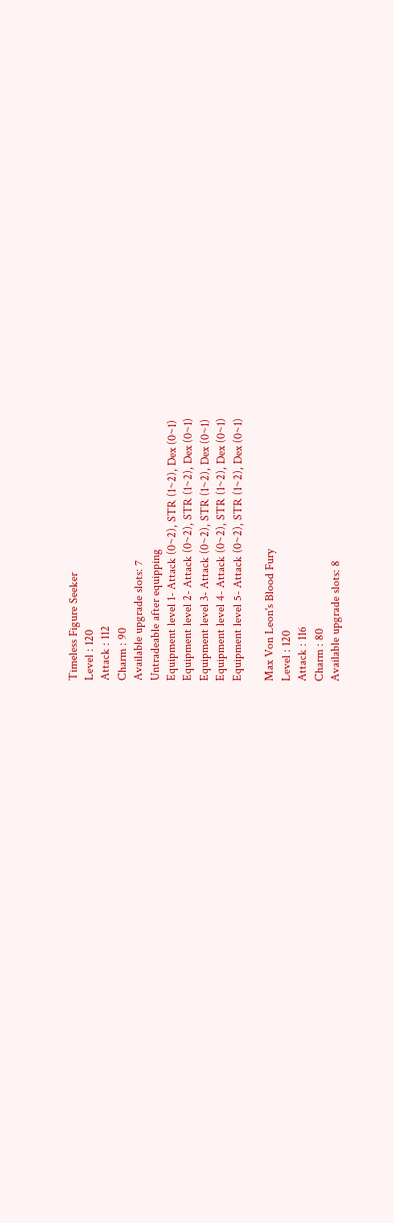Timeless Figure Seeker
Level : 120
Attack : 112
Charm : 90
Available upgrade slots: 7
Untradeable after equipping
Equipment level 1- Attack (0~2), STR (1~2), Dex (0~1)
Equipment level 2- Attack (0~2), STR (1~2), Dex (0~1)
Equipment level 3- Attack (0~2), STR (1~2), Dex (0~1)
Equipment level 4- Attack (0~2), STR (1~2), Dex (0~1)
Equipment level 5- Attack (0~2), STR (1~2), Dex (0~1)

Max Von Leon's Blood Fury
Level : 120
Attack : 116
Charm : 80
Available upgrade slots: 8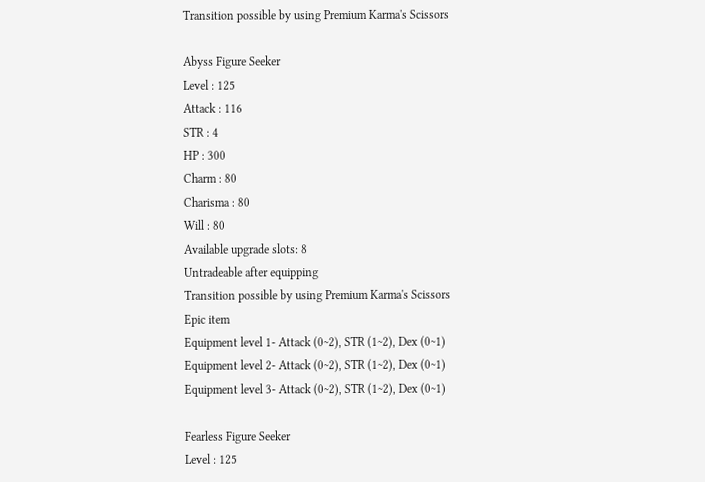Transition possible by using Premium Karma's Scissors

Abyss Figure Seeker
Level : 125
Attack : 116
STR : 4
HP : 300
Charm : 80
Charisma : 80
Will : 80
Available upgrade slots: 8
Untradeable after equipping
Transition possible by using Premium Karma's Scissors
Epic item
Equipment level 1- Attack (0~2), STR (1~2), Dex (0~1)
Equipment level 2- Attack (0~2), STR (1~2), Dex (0~1)
Equipment level 3- Attack (0~2), STR (1~2), Dex (0~1)

Fearless Figure Seeker
Level : 125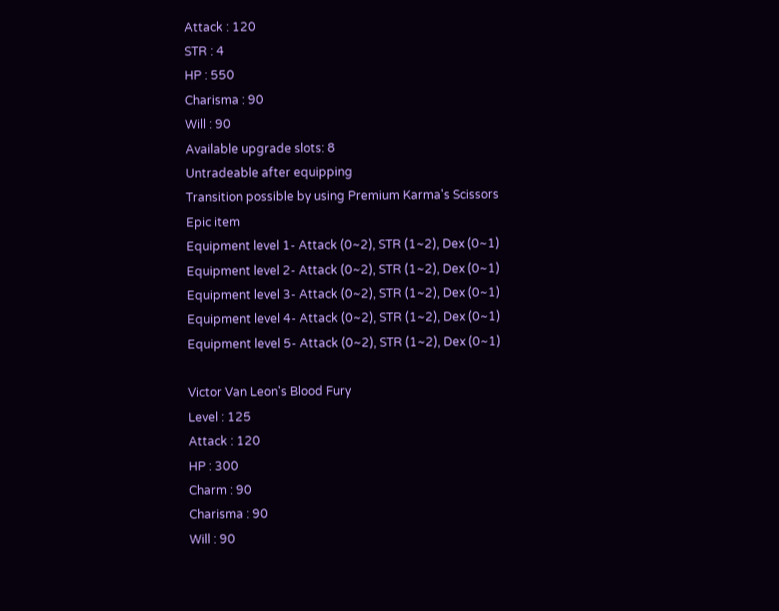Attack : 120
STR : 4
HP : 550
Charisma : 90
Will : 90
Available upgrade slots: 8
Untradeable after equipping
Transition possible by using Premium Karma's Scissors
Epic item
Equipment level 1- Attack (0~2), STR (1~2), Dex (0~1)
Equipment level 2- Attack (0~2), STR (1~2), Dex (0~1)
Equipment level 3- Attack (0~2), STR (1~2), Dex (0~1)
Equipment level 4- Attack (0~2), STR (1~2), Dex (0~1)
Equipment level 5- Attack (0~2), STR (1~2), Dex (0~1)

Victor Van Leon's Blood Fury
Level : 125
Attack : 120
HP : 300
Charm : 90
Charisma : 90
Will : 90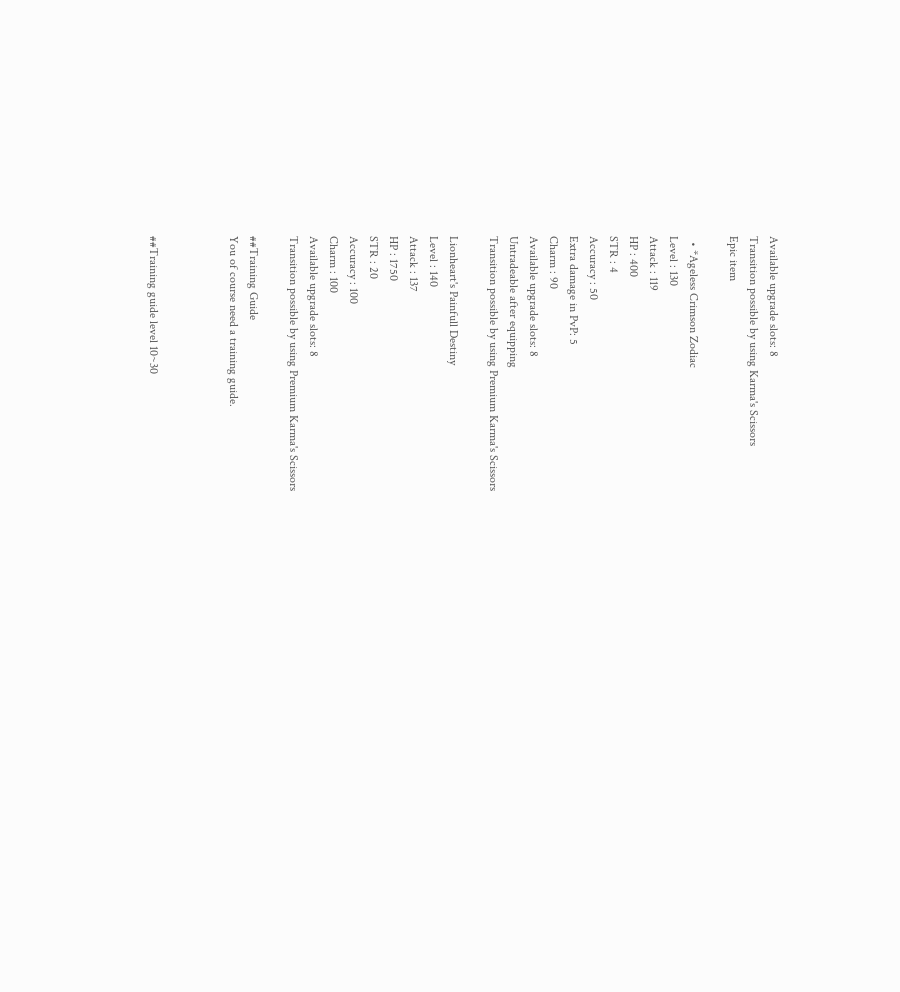Available upgrade slots: 8
Transition possible by using Karma's Scissors
Epic item

  • *Ageless Crimson Zodiac
Level : 130
Attack : 119
HP : 400
STR : 4
Accuracy : 50
Extra damage in PvP: 5
Charm : 90
Available upgrade slots: 8
Untradeable after equipping
Transition possible by using Premium Karma's Scissors

Lionheart's Painfull Destiny
Level : 140
Attack : 137
HP : 1750
STR : 20
Accuracy : 100
Charm : 100
Available upgrade slots: 8
Transition possible by using Premium Karma's Scissors

##Training Guide
You of course need a training guide.



##Training guide level 10~30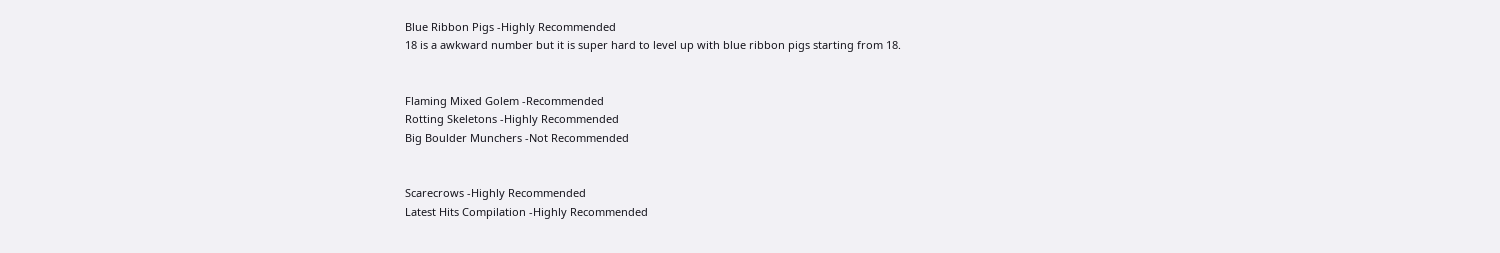Blue Ribbon Pigs -Highly Recommended
18 is a awkward number but it is super hard to level up with blue ribbon pigs starting from 18.


Flaming Mixed Golem -Recommended
Rotting Skeletons -Highly Recommended
Big Boulder Munchers -Not Recommended


Scarecrows -Highly Recommended
Latest Hits Compilation -Highly Recommended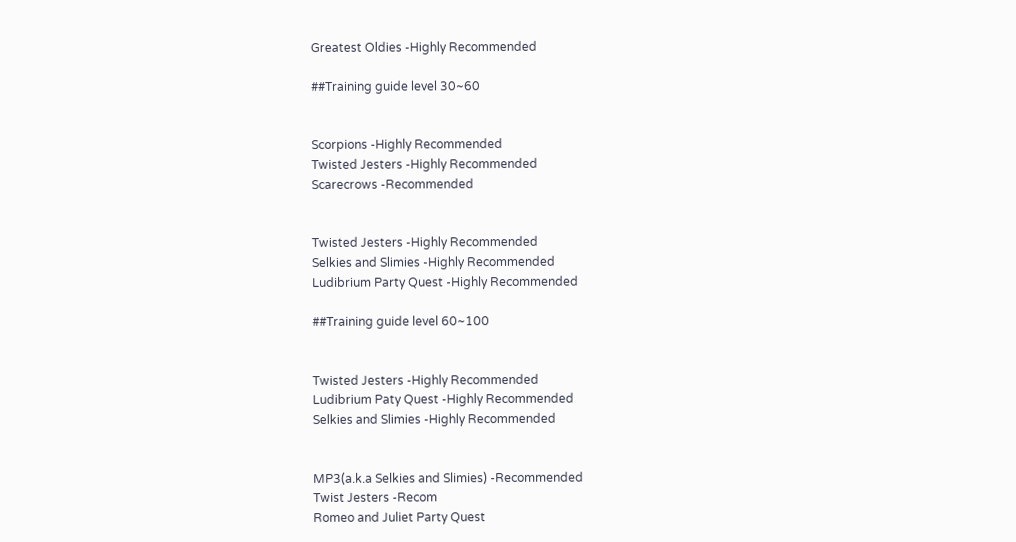Greatest Oldies -Highly Recommended

##Training guide level 30~60


Scorpions -Highly Recommended
Twisted Jesters -Highly Recommended
Scarecrows -Recommended


Twisted Jesters -Highly Recommended
Selkies and Slimies -Highly Recommended
Ludibrium Party Quest -Highly Recommended

##Training guide level 60~100


Twisted Jesters -Highly Recommended
Ludibrium Paty Quest -Highly Recommended
Selkies and Slimies -Highly Recommended


MP3(a.k.a Selkies and Slimies) -Recommended
Twist Jesters -Recom
Romeo and Juliet Party Quest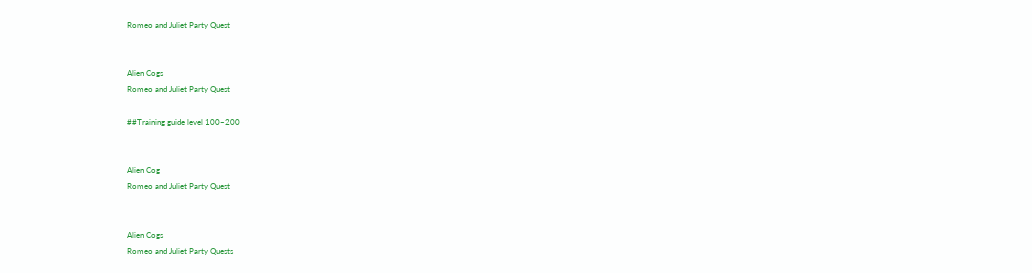Romeo and Juliet Party Quest


Alien Cogs
Romeo and Juliet Party Quest

##Training guide level 100~200


Alien Cog
Romeo and Juliet Party Quest


Alien Cogs
Romeo and Juliet Party Quests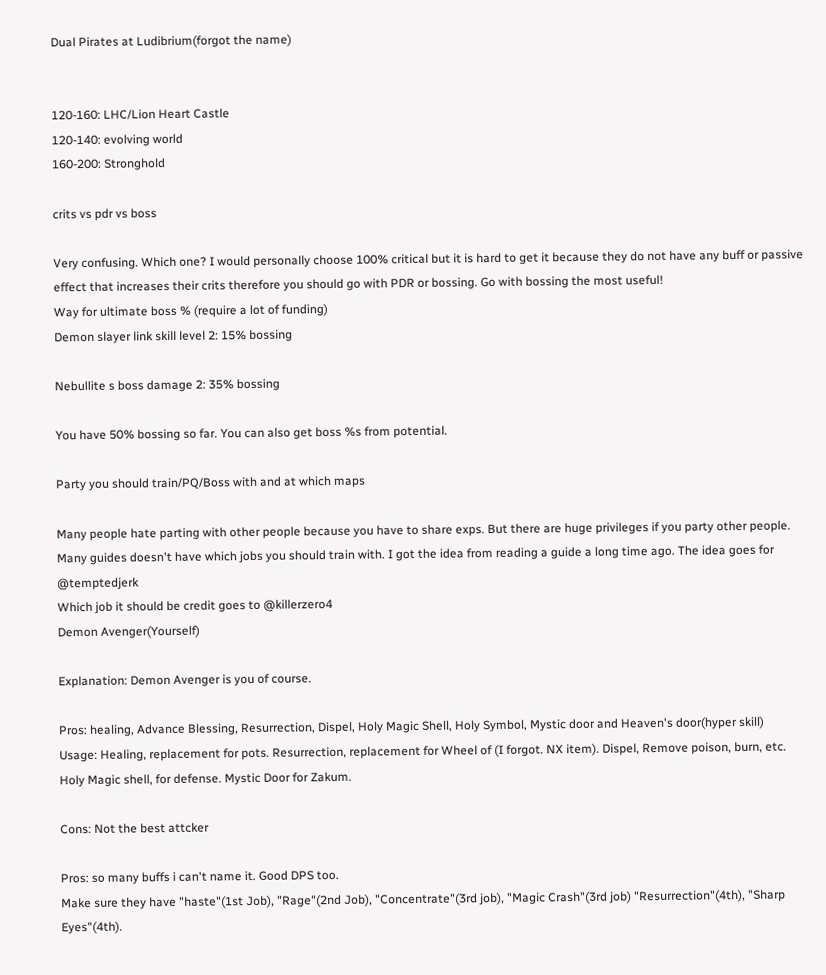Dual Pirates at Ludibrium(forgot the name)


120-160: LHC/Lion Heart Castle
120-140: evolving world
160-200: Stronghold

crits vs pdr vs boss

Very confusing. Which one? I would personally choose 100% critical but it is hard to get it because they do not have any buff or passive effect that increases their crits therefore you should go with PDR or bossing. Go with bossing the most useful!
Way for ultimate boss % (require a lot of funding)
Demon slayer link skill level 2: 15% bossing

Nebullite s boss damage 2: 35% bossing

You have 50% bossing so far. You can also get boss %s from potential.

Party you should train/PQ/Boss with and at which maps

Many people hate parting with other people because you have to share exps. But there are huge privileges if you party other people. Many guides doesn't have which jobs you should train with. I got the idea from reading a guide a long time ago. The idea goes for @temptedjerk
Which job it should be credit goes to @killerzero4
Demon Avenger(Yourself)

Explanation: Demon Avenger is you of course.

Pros: healing, Advance Blessing, Resurrection, Dispel, Holy Magic Shell, Holy Symbol, Mystic door and Heaven's door(hyper skill)
Usage: Healing, replacement for pots. Resurrection, replacement for Wheel of (I forgot. NX item). Dispel, Remove poison, burn, etc. Holy Magic shell, for defense. Mystic Door for Zakum.

Cons: Not the best attcker

Pros: so many buffs i can't name it. Good DPS too.
Make sure they have "haste"(1st Job), "Rage"(2nd Job), "Concentrate"(3rd job), "Magic Crash"(3rd job) "Resurrection"(4th), "Sharp Eyes"(4th).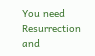You need Resurrection and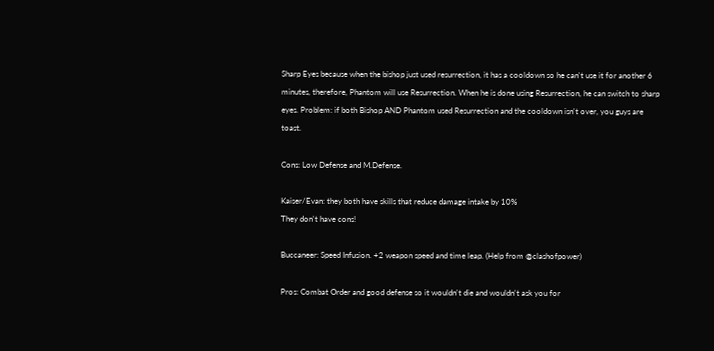Sharp Eyes because when the bishop just used resurrection, it has a cooldown so he can't use it for another 6 minutes, therefore, Phantom will use Resurrection. When he is done using Resurrection, he can switch to sharp eyes. Problem: if both Bishop AND Phantom used Resurrection and the cooldown isn't over, you guys are toast.

Cons: Low Defense and M.Defense.

Kaiser/Evan: they both have skills that reduce damage intake by 10%
They don't have cons!

Buccaneer: Speed Infusion. +2 weapon speed and time leap. (Help from @clashofpower)

Pros: Combat Order and good defense so it wouldn't die and wouldn't ask you for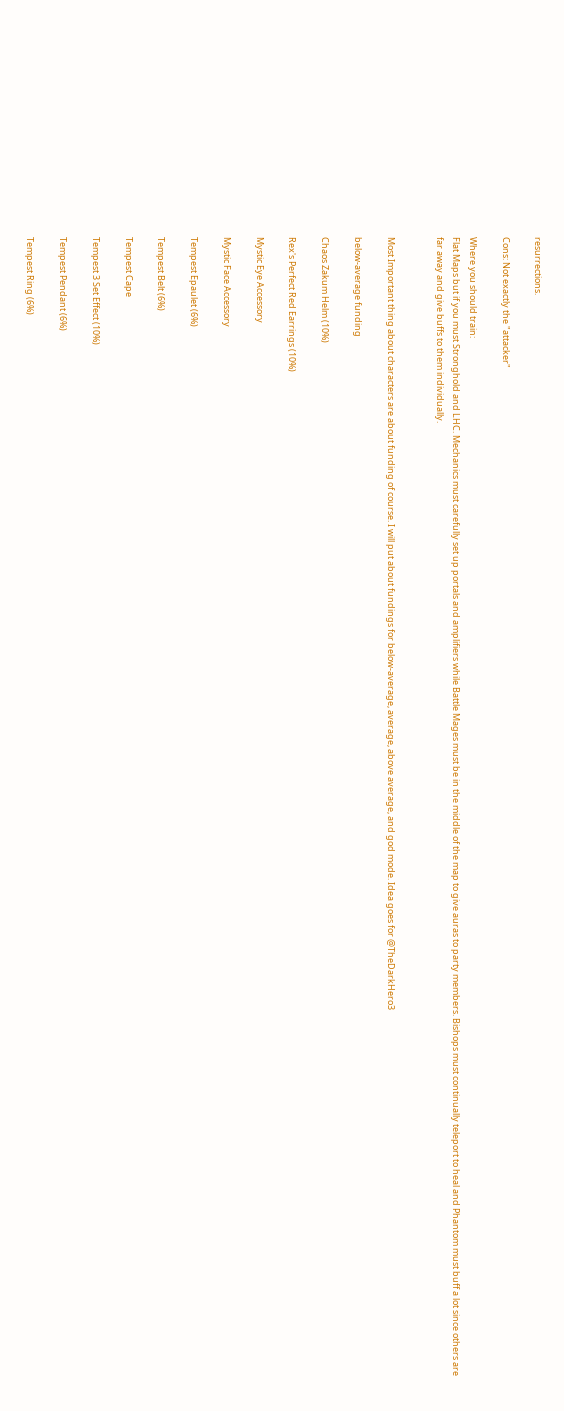resurrections.

Cons: Not exactly the "attacker"

Where you should train:
Flat Maps but if you must Stronghold and LHC. Mechanics must carefully set up portals and amplifiers while Battle Mages must be in the middle of the map to give auras to party members. Bishops must continually teleport to heal and Phantom must buff a lot since others are far away and give buffs to them individually.


Most Important thing about characters are about funding of course. I will put about fundings for below-average, average, above average, and god mode. Idea goes for @TheDarkHero3

below-average funding

Chaos Zakum Helm (10%)

Rex's Perfect Red Earrings (10%)

Mystic Eye Accessory

Mystic Face Accessory

Tempest Epaulet (6%)

Tempest Belt (6%)

Tempest Cape

Tempest 3 Set Effect (10%)

Tempest Pendant (6%)

Tempest Ring (6%)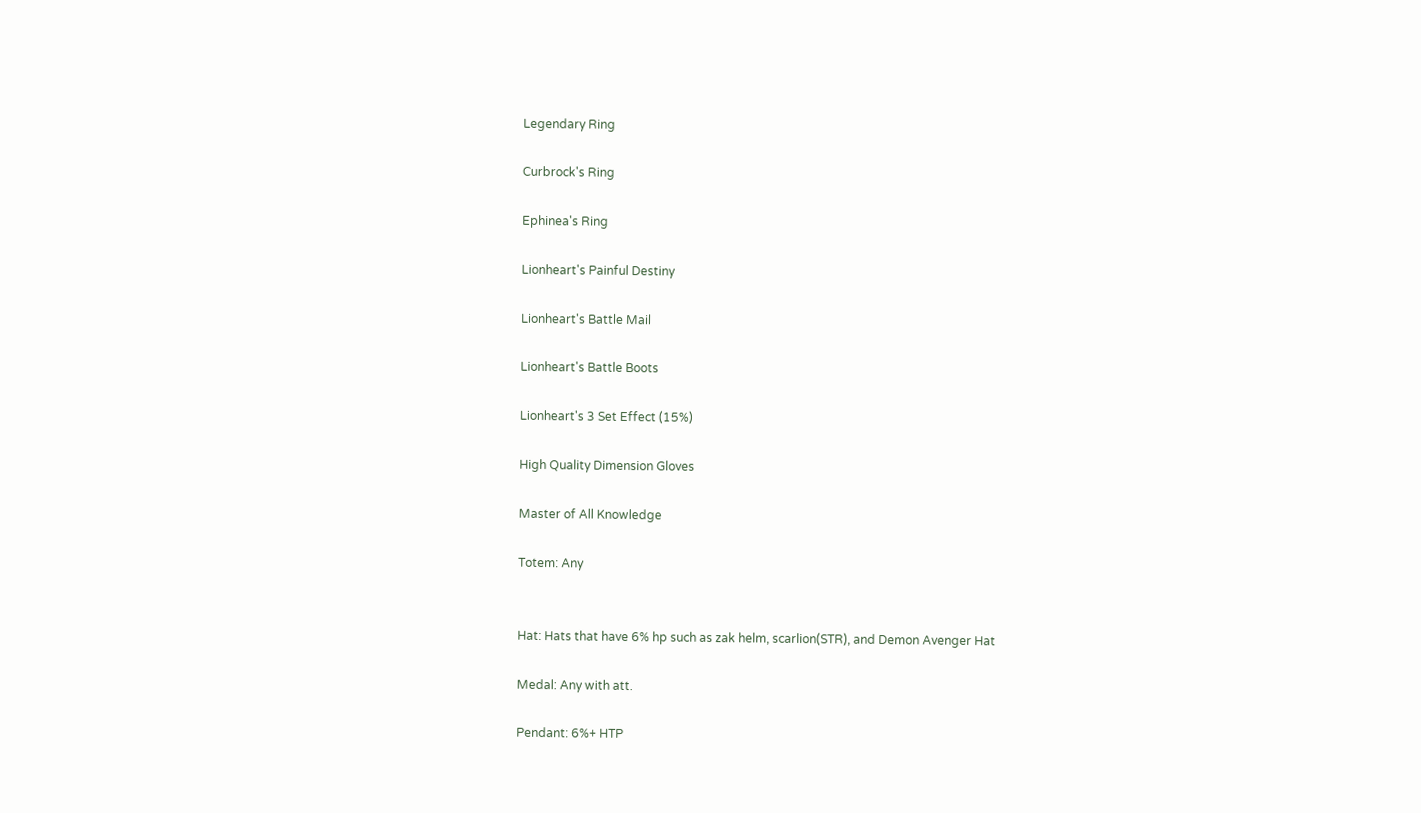Legendary Ring

Curbrock's Ring

Ephinea's Ring

Lionheart's Painful Destiny

Lionheart's Battle Mail

Lionheart's Battle Boots

Lionheart's 3 Set Effect (15%)

High Quality Dimension Gloves

Master of All Knowledge

Totem: Any


Hat: Hats that have 6% hp such as zak helm, scarlion(STR), and Demon Avenger Hat

Medal: Any with att.

Pendant: 6%+ HTP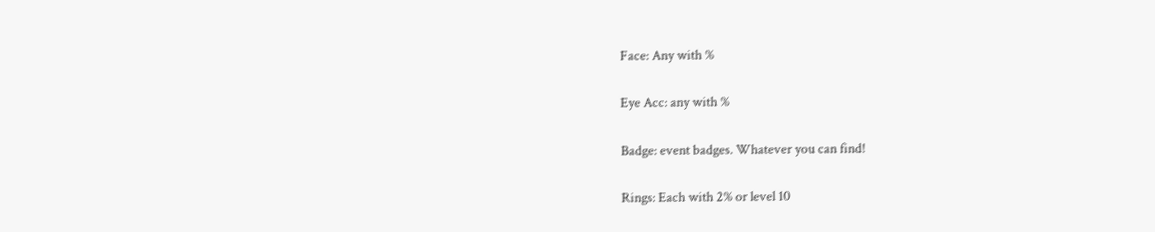Face: Any with %

Eye Acc: any with %

Badge: event badges. Whatever you can find!

Rings: Each with 2% or level 10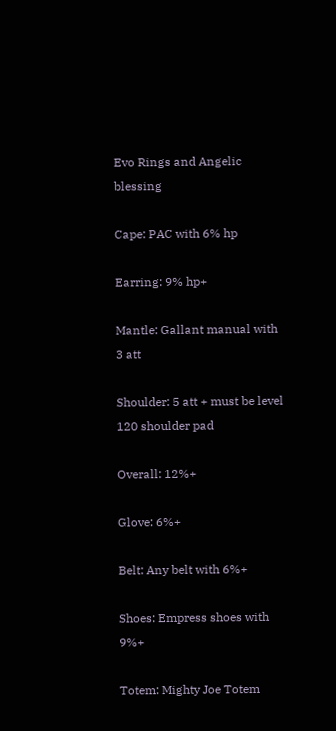Evo Rings and Angelic blessing

Cape: PAC with 6% hp

Earring: 9% hp+

Mantle: Gallant manual with 3 att

Shoulder: 5 att + must be level 120 shoulder pad

Overall: 12%+

Glove: 6%+

Belt: Any belt with 6%+

Shoes: Empress shoes with 9%+

Totem: Mighty Joe Totem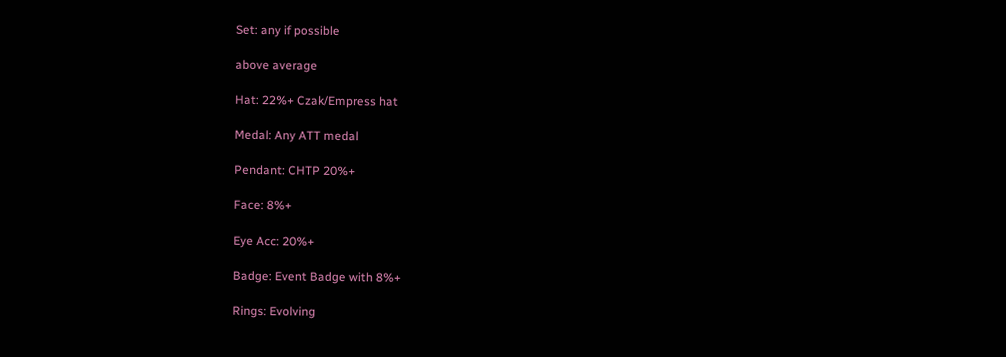Set: any if possible

above average

Hat: 22%+ Czak/Empress hat

Medal: Any ATT medal

Pendant: CHTP 20%+

Face: 8%+

Eye Acc: 20%+

Badge: Event Badge with 8%+

Rings: Evolving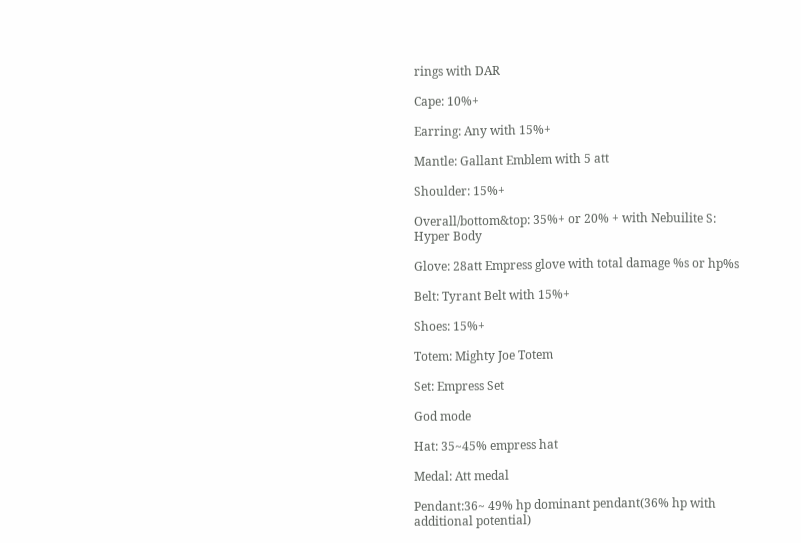rings with DAR

Cape: 10%+

Earring: Any with 15%+

Mantle: Gallant Emblem with 5 att

Shoulder: 15%+

Overall/bottom&top: 35%+ or 20% + with Nebuilite S: Hyper Body

Glove: 28att Empress glove with total damage %s or hp%s

Belt: Tyrant Belt with 15%+

Shoes: 15%+

Totem: Mighty Joe Totem

Set: Empress Set

God mode

Hat: 35~45% empress hat

Medal: Att medal

Pendant:36~ 49% hp dominant pendant(36% hp with additional potential)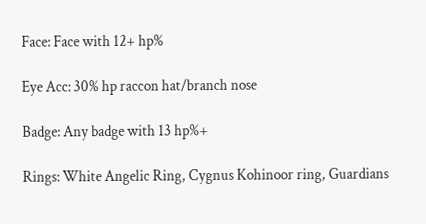Face: Face with 12+ hp%

Eye Acc: 30% hp raccon hat/branch nose

Badge: Any badge with 13 hp%+

Rings: White Angelic Ring, Cygnus Kohinoor ring, Guardians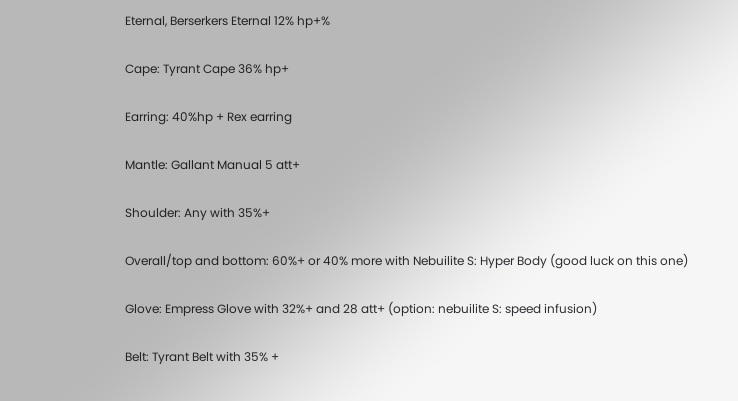Eternal, Berserkers Eternal 12% hp+%

Cape: Tyrant Cape 36% hp+

Earring: 40%hp + Rex earring

Mantle: Gallant Manual 5 att+

Shoulder: Any with 35%+

Overall/top and bottom: 60%+ or 40% more with Nebuilite S: Hyper Body (good luck on this one)

Glove: Empress Glove with 32%+ and 28 att+ (option: nebuilite S: speed infusion)

Belt: Tyrant Belt with 35% +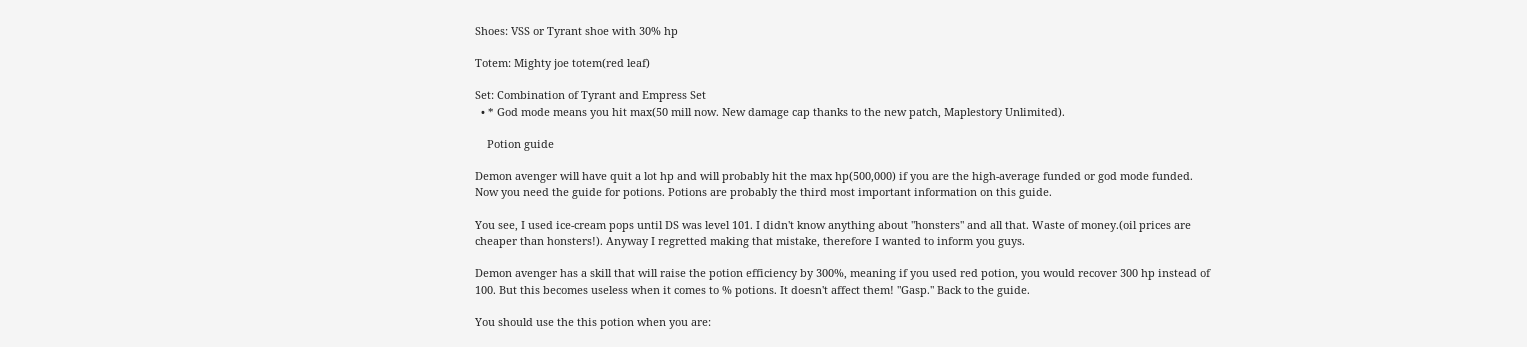Shoes: VSS or Tyrant shoe with 30% hp

Totem: Mighty joe totem(red leaf)

Set: Combination of Tyrant and Empress Set
  • * God mode means you hit max(50 mill now. New damage cap thanks to the new patch, Maplestory Unlimited).

    Potion guide

Demon avenger will have quit a lot hp and will probably hit the max hp(500,000) if you are the high-average funded or god mode funded. Now you need the guide for potions. Potions are probably the third most important information on this guide.

You see, I used ice-cream pops until DS was level 101. I didn't know anything about "honsters" and all that. Waste of money.(oil prices are cheaper than honsters!). Anyway I regretted making that mistake, therefore I wanted to inform you guys.

Demon avenger has a skill that will raise the potion efficiency by 300%, meaning if you used red potion, you would recover 300 hp instead of 100. But this becomes useless when it comes to % potions. It doesn't affect them! "Gasp." Back to the guide.

You should use the this potion when you are: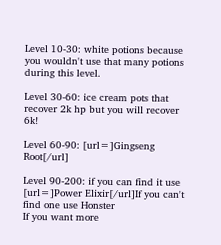Level 10-30: white potions because you wouldn't use that many potions during this level.

Level 30-60: ice cream pots that recover 2k hp but you will recover 6k!

Level 60-90: [url=]Gingseng Root[/url]

Level 90-200: if you can find it use [url=]Power Elixir[/url]If you can't find one use Honster
If you want more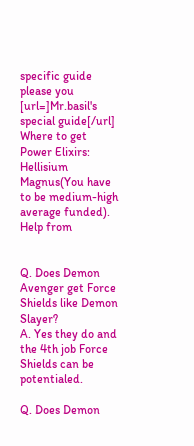specific guide please you [url=]Mr.basil's special guide[/url]
Where to get Power Elixirs: Hellisium Magnus(You have to be medium-high average funded). Help from


Q. Does Demon Avenger get Force Shields like Demon Slayer?
A. Yes they do and the 4th job Force Shields can be potentialed.

Q. Does Demon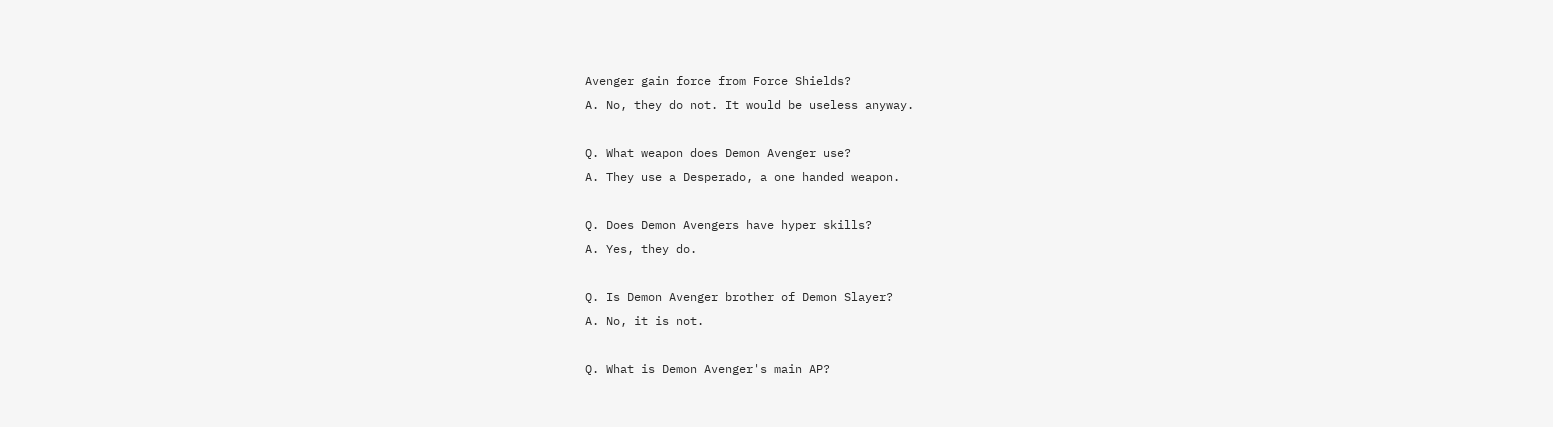Avenger gain force from Force Shields?
A. No, they do not. It would be useless anyway.

Q. What weapon does Demon Avenger use?
A. They use a Desperado, a one handed weapon.

Q. Does Demon Avengers have hyper skills?
A. Yes, they do.

Q. Is Demon Avenger brother of Demon Slayer?
A. No, it is not.

Q. What is Demon Avenger's main AP?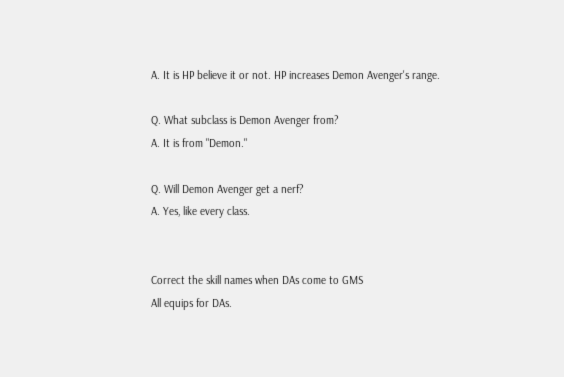A. It is HP believe it or not. HP increases Demon Avenger's range.

Q. What subclass is Demon Avenger from?
A. It is from "Demon."

Q. Will Demon Avenger get a nerf?
A. Yes, like every class.


Correct the skill names when DAs come to GMS
All equips for DAs.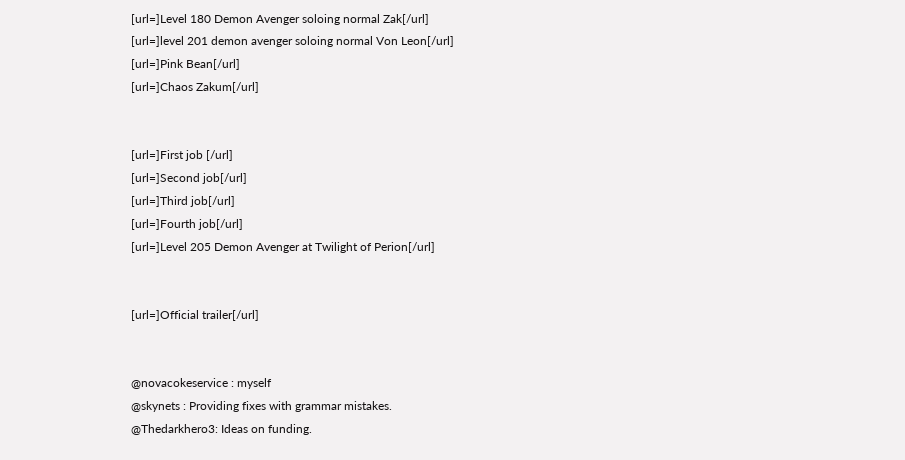[url=]Level 180 Demon Avenger soloing normal Zak[/url]
[url=]level 201 demon avenger soloing normal Von Leon[/url]
[url=]Pink Bean[/url]
[url=]Chaos Zakum[/url]


[url=]First job [/url]
[url=]Second job[/url]
[url=]Third job[/url]
[url=]Fourth job[/url]
[url=]Level 205 Demon Avenger at Twilight of Perion[/url]


[url=]Official trailer[/url]


@novacokeservice : myself
@skynets : Providing fixes with grammar mistakes.
@Thedarkhero3: Ideas on funding.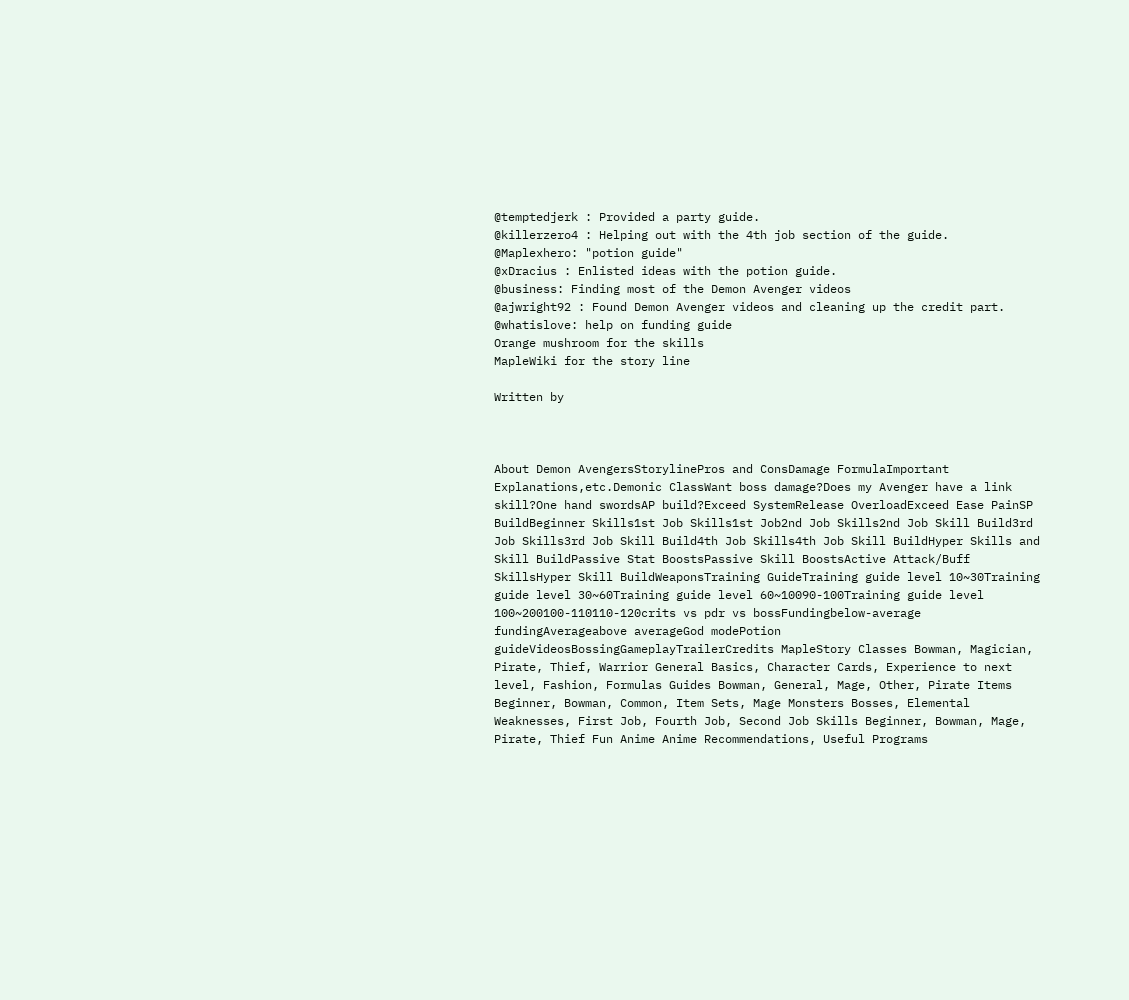@temptedjerk : Provided a party guide.
@killerzero4 : Helping out with the 4th job section of the guide.
@Maplexhero: "potion guide"
@xDracius : Enlisted ideas with the potion guide.
@business: Finding most of the Demon Avenger videos
@ajwright92 : Found Demon Avenger videos and cleaning up the credit part.
@whatislove: help on funding guide
Orange mushroom for the skills
MapleWiki for the story line

Written by



About Demon AvengersStorylinePros and ConsDamage FormulaImportant Explanations,etc.Demonic ClassWant boss damage?Does my Avenger have a link skill?One hand swordsAP build?Exceed SystemRelease OverloadExceed Ease PainSP BuildBeginner Skills1st Job Skills1st Job2nd Job Skills2nd Job Skill Build3rd Job Skills3rd Job Skill Build4th Job Skills4th Job Skill BuildHyper Skills and Skill BuildPassive Stat BoostsPassive Skill BoostsActive Attack/Buff SkillsHyper Skill BuildWeaponsTraining GuideTraining guide level 10~30Training guide level 30~60Training guide level 60~10090-100Training guide level 100~200100-110110-120crits vs pdr vs bossFundingbelow-average fundingAverageabove averageGod modePotion guideVideosBossingGameplayTrailerCredits MapleStory Classes Bowman, Magician, Pirate, Thief, Warrior General Basics, Character Cards, Experience to next level, Fashion, Formulas Guides Bowman, General, Mage, Other, Pirate Items Beginner, Bowman, Common, Item Sets, Mage Monsters Bosses, Elemental Weaknesses, First Job, Fourth Job, Second Job Skills Beginner, Bowman, Mage, Pirate, Thief Fun Anime Anime Recommendations, Useful Programs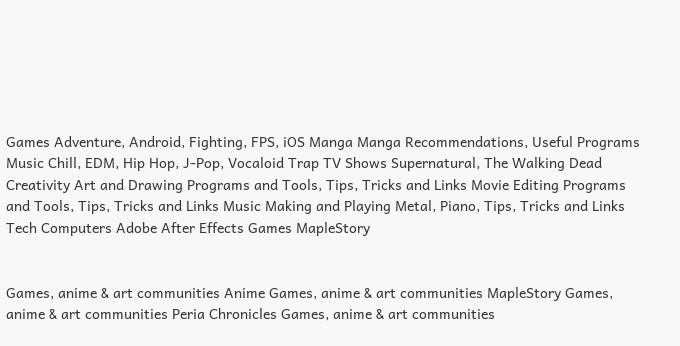Games Adventure, Android, Fighting, FPS, iOS Manga Manga Recommendations, Useful Programs Music Chill, EDM, Hip Hop, J-Pop, Vocaloid Trap TV Shows Supernatural, The Walking Dead Creativity Art and Drawing Programs and Tools, Tips, Tricks and Links Movie Editing Programs and Tools, Tips, Tricks and Links Music Making and Playing Metal, Piano, Tips, Tricks and Links Tech Computers Adobe After Effects Games MapleStory


Games, anime & art communities Anime Games, anime & art communities MapleStory Games, anime & art communities Peria Chronicles Games, anime & art communities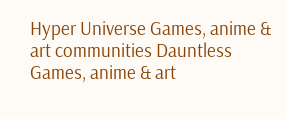Hyper Universe Games, anime & art communities Dauntless Games, anime & art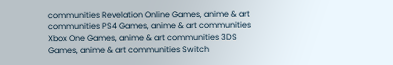communities Revelation Online Games, anime & art communities PS4 Games, anime & art communities Xbox One Games, anime & art communities 3DS Games, anime & art communities Switch